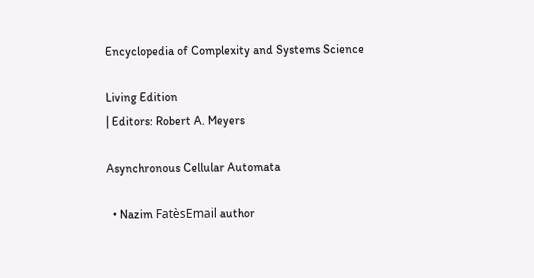Encyclopedia of Complexity and Systems Science

Living Edition
| Editors: Robert A. Meyers

Asynchronous Cellular Automata

  • Nazim FatèsEmail author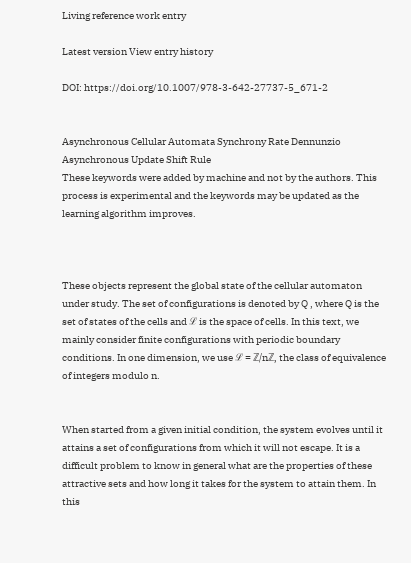Living reference work entry

Latest version View entry history

DOI: https://doi.org/10.1007/978-3-642-27737-5_671-2


Asynchronous Cellular Automata Synchrony Rate Dennunzio Asynchronous Update Shift Rule
These keywords were added by machine and not by the authors. This process is experimental and the keywords may be updated as the learning algorithm improves.



These objects represent the global state of the cellular automaton under study. The set of configurations is denoted by Q , where Q is the set of states of the cells and ℒ is the space of cells. In this text, we mainly consider finite configurations with periodic boundary conditions. In one dimension, we use ℒ = ℤ/nℤ, the class of equivalence of integers modulo n.


When started from a given initial condition, the system evolves until it attains a set of configurations from which it will not escape. It is a difficult problem to know in general what are the properties of these attractive sets and how long it takes for the system to attain them. In this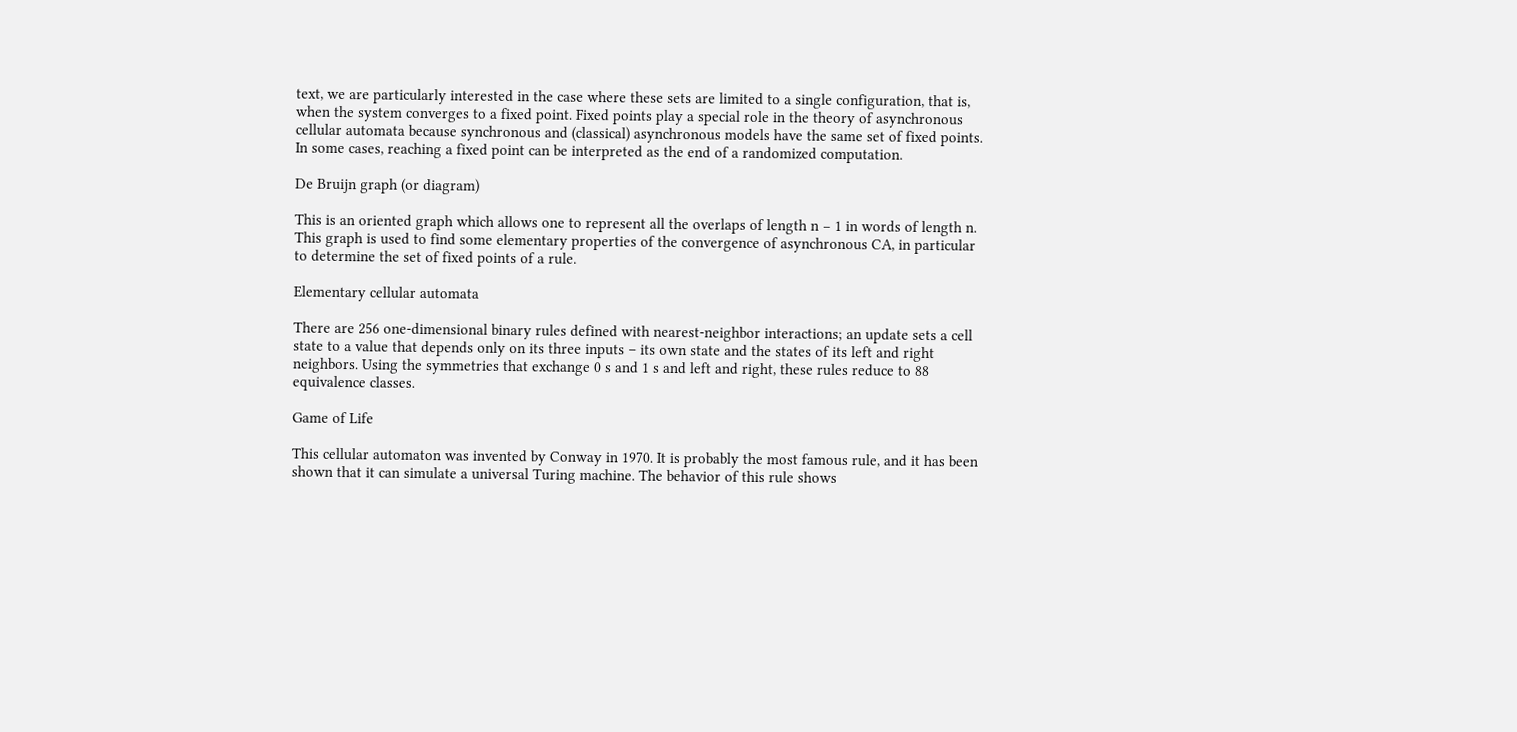text, we are particularly interested in the case where these sets are limited to a single configuration, that is, when the system converges to a fixed point. Fixed points play a special role in the theory of asynchronous cellular automata because synchronous and (classical) asynchronous models have the same set of fixed points. In some cases, reaching a fixed point can be interpreted as the end of a randomized computation.

De Bruijn graph (or diagram)

This is an oriented graph which allows one to represent all the overlaps of length n − 1 in words of length n. This graph is used to find some elementary properties of the convergence of asynchronous CA, in particular to determine the set of fixed points of a rule.

Elementary cellular automata

There are 256 one-dimensional binary rules defined with nearest-neighbor interactions; an update sets a cell state to a value that depends only on its three inputs – its own state and the states of its left and right neighbors. Using the symmetries that exchange 0 s and 1 s and left and right, these rules reduce to 88 equivalence classes.

Game of Life

This cellular automaton was invented by Conway in 1970. It is probably the most famous rule, and it has been shown that it can simulate a universal Turing machine. The behavior of this rule shows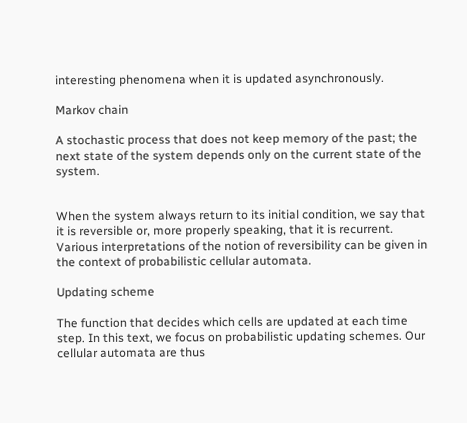interesting phenomena when it is updated asynchronously.

Markov chain

A stochastic process that does not keep memory of the past; the next state of the system depends only on the current state of the system.


When the system always return to its initial condition, we say that it is reversible or, more properly speaking, that it is recurrent. Various interpretations of the notion of reversibility can be given in the context of probabilistic cellular automata.

Updating scheme

The function that decides which cells are updated at each time step. In this text, we focus on probabilistic updating schemes. Our cellular automata are thus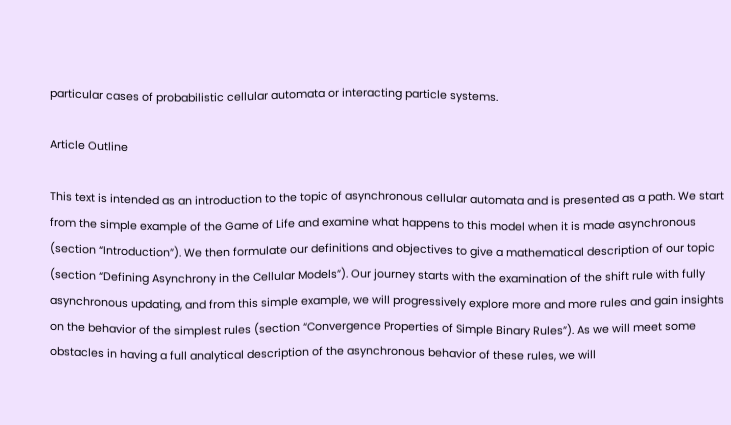particular cases of probabilistic cellular automata or interacting particle systems.

Article Outline

This text is intended as an introduction to the topic of asynchronous cellular automata and is presented as a path. We start from the simple example of the Game of Life and examine what happens to this model when it is made asynchronous (section “Introduction”). We then formulate our definitions and objectives to give a mathematical description of our topic (section “Defining Asynchrony in the Cellular Models”). Our journey starts with the examination of the shift rule with fully asynchronous updating, and from this simple example, we will progressively explore more and more rules and gain insights on the behavior of the simplest rules (section “Convergence Properties of Simple Binary Rules”). As we will meet some obstacles in having a full analytical description of the asynchronous behavior of these rules, we will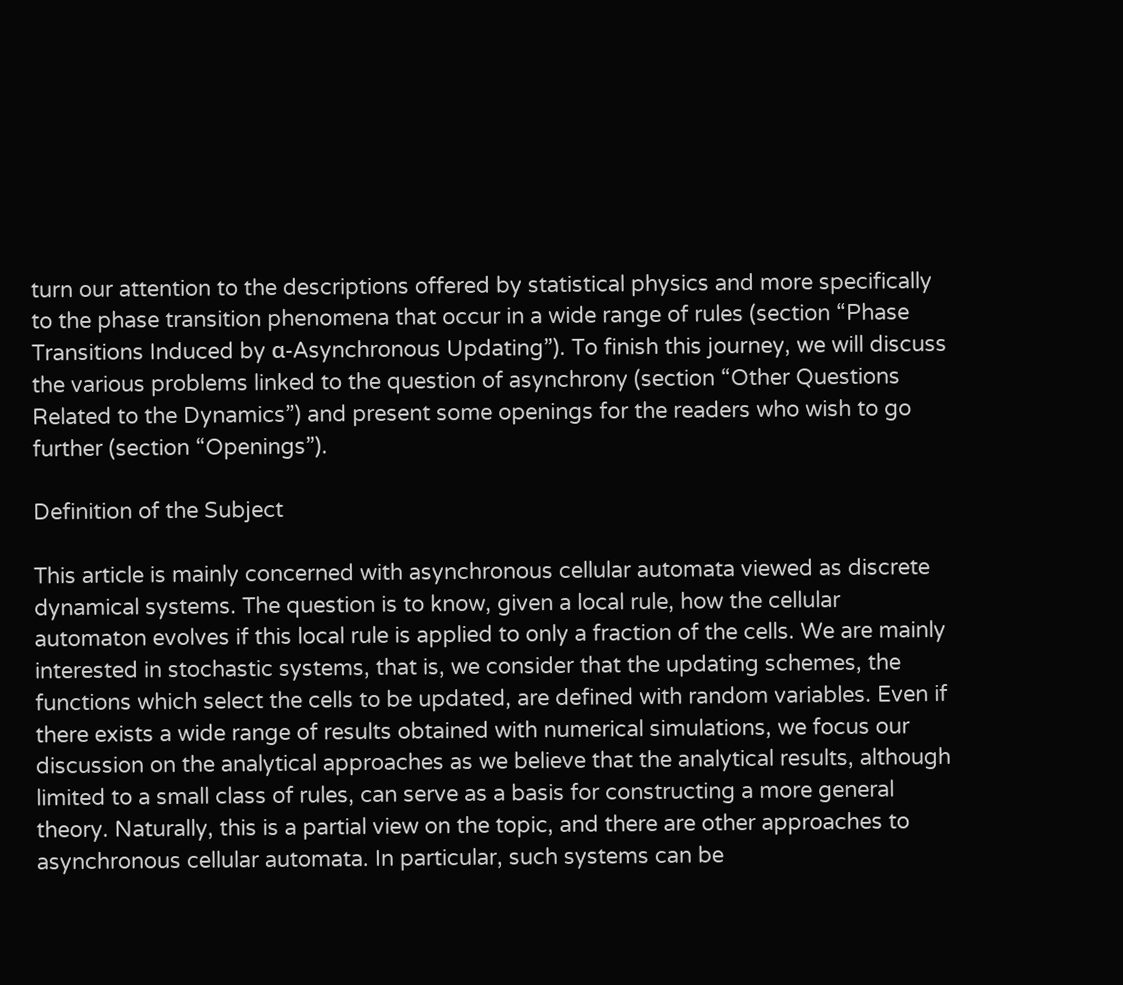turn our attention to the descriptions offered by statistical physics and more specifically to the phase transition phenomena that occur in a wide range of rules (section “Phase Transitions Induced by α-Asynchronous Updating”). To finish this journey, we will discuss the various problems linked to the question of asynchrony (section “Other Questions Related to the Dynamics”) and present some openings for the readers who wish to go further (section “Openings”).

Definition of the Subject

This article is mainly concerned with asynchronous cellular automata viewed as discrete dynamical systems. The question is to know, given a local rule, how the cellular automaton evolves if this local rule is applied to only a fraction of the cells. We are mainly interested in stochastic systems, that is, we consider that the updating schemes, the functions which select the cells to be updated, are defined with random variables. Even if there exists a wide range of results obtained with numerical simulations, we focus our discussion on the analytical approaches as we believe that the analytical results, although limited to a small class of rules, can serve as a basis for constructing a more general theory. Naturally, this is a partial view on the topic, and there are other approaches to asynchronous cellular automata. In particular, such systems can be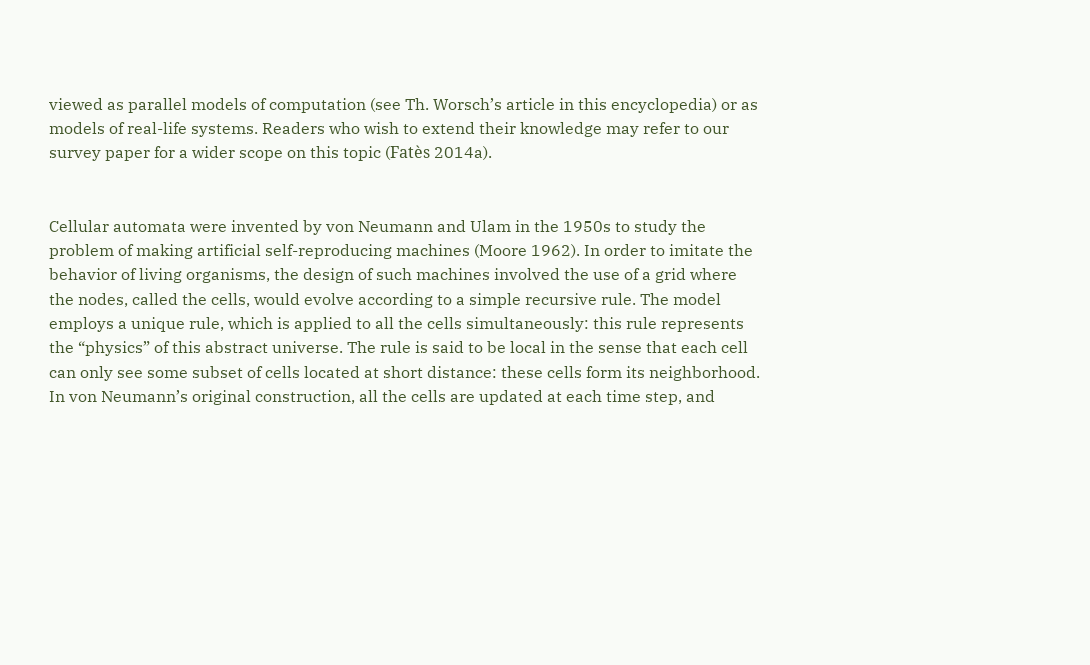viewed as parallel models of computation (see Th. Worsch’s article in this encyclopedia) or as models of real-life systems. Readers who wish to extend their knowledge may refer to our survey paper for a wider scope on this topic (Fatès 2014a).


Cellular automata were invented by von Neumann and Ulam in the 1950s to study the problem of making artificial self-reproducing machines (Moore 1962). In order to imitate the behavior of living organisms, the design of such machines involved the use of a grid where the nodes, called the cells, would evolve according to a simple recursive rule. The model employs a unique rule, which is applied to all the cells simultaneously: this rule represents the “physics” of this abstract universe. The rule is said to be local in the sense that each cell can only see some subset of cells located at short distance: these cells form its neighborhood. In von Neumann’s original construction, all the cells are updated at each time step, and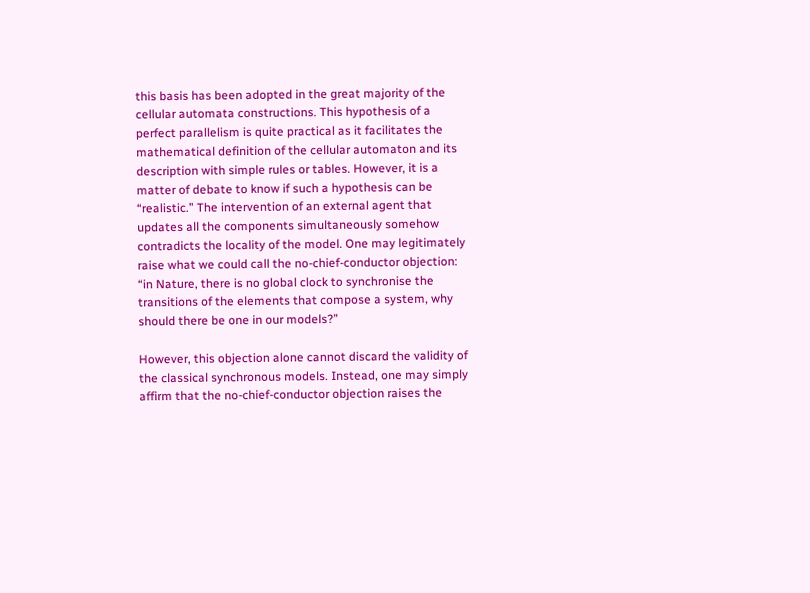this basis has been adopted in the great majority of the cellular automata constructions. This hypothesis of a perfect parallelism is quite practical as it facilitates the mathematical definition of the cellular automaton and its description with simple rules or tables. However, it is a matter of debate to know if such a hypothesis can be “realistic.” The intervention of an external agent that updates all the components simultaneously somehow contradicts the locality of the model. One may legitimately raise what we could call the no-chief-conductor objection: “in Nature, there is no global clock to synchronise the transitions of the elements that compose a system, why should there be one in our models?”

However, this objection alone cannot discard the validity of the classical synchronous models. Instead, one may simply affirm that the no-chief-conductor objection raises the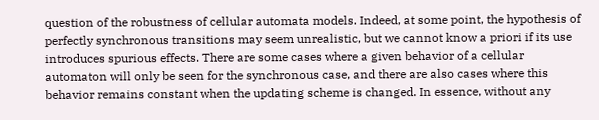question of the robustness of cellular automata models. Indeed, at some point, the hypothesis of perfectly synchronous transitions may seem unrealistic, but we cannot know a priori if its use introduces spurious effects. There are some cases where a given behavior of a cellular automaton will only be seen for the synchronous case, and there are also cases where this behavior remains constant when the updating scheme is changed. In essence, without any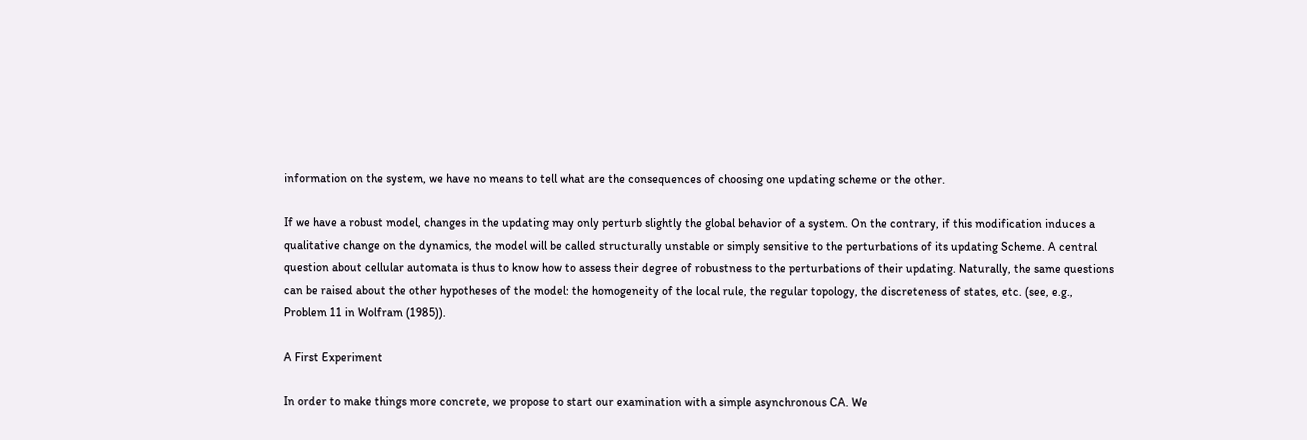information on the system, we have no means to tell what are the consequences of choosing one updating scheme or the other.

If we have a robust model, changes in the updating may only perturb slightly the global behavior of a system. On the contrary, if this modification induces a qualitative change on the dynamics, the model will be called structurally unstable or simply sensitive to the perturbations of its updating Scheme. A central question about cellular automata is thus to know how to assess their degree of robustness to the perturbations of their updating. Naturally, the same questions can be raised about the other hypotheses of the model: the homogeneity of the local rule, the regular topology, the discreteness of states, etc. (see, e.g., Problem 11 in Wolfram (1985)).

A First Experiment

In order to make things more concrete, we propose to start our examination with a simple asynchronous CA. We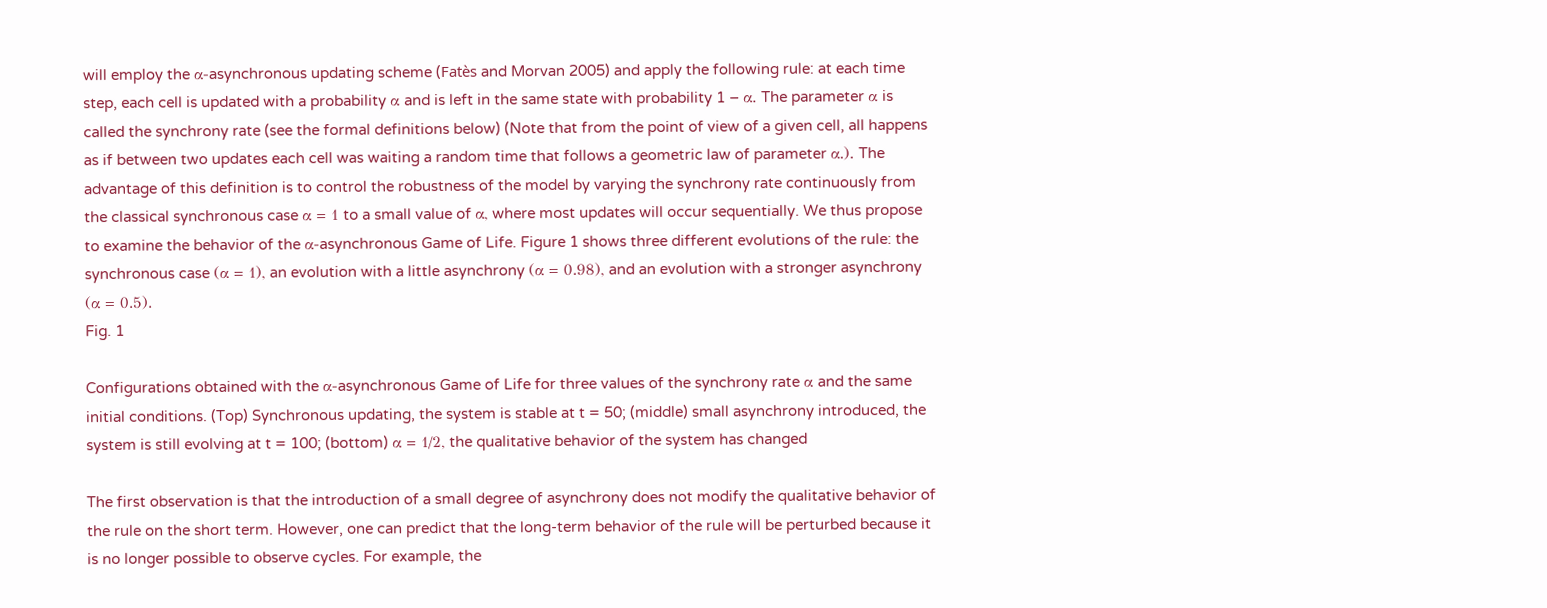will employ the α-asynchronous updating scheme (Fatès and Morvan 2005) and apply the following rule: at each time step, each cell is updated with a probability α and is left in the same state with probability 1 – α. The parameter α is called the synchrony rate (see the formal definitions below) (Note that from the point of view of a given cell, all happens as if between two updates each cell was waiting a random time that follows a geometric law of parameter α.). The advantage of this definition is to control the robustness of the model by varying the synchrony rate continuously from the classical synchronous case α = 1 to a small value of α, where most updates will occur sequentially. We thus propose to examine the behavior of the α-asynchronous Game of Life. Figure 1 shows three different evolutions of the rule: the synchronous case (α = 1), an evolution with a little asynchrony (α = 0.98), and an evolution with a stronger asynchrony (α = 0.5).
Fig. 1

Configurations obtained with the α-asynchronous Game of Life for three values of the synchrony rate α and the same initial conditions. (Top) Synchronous updating, the system is stable at t = 50; (middle) small asynchrony introduced, the system is still evolving at t = 100; (bottom) α = 1/2, the qualitative behavior of the system has changed

The first observation is that the introduction of a small degree of asynchrony does not modify the qualitative behavior of the rule on the short term. However, one can predict that the long-term behavior of the rule will be perturbed because it is no longer possible to observe cycles. For example, the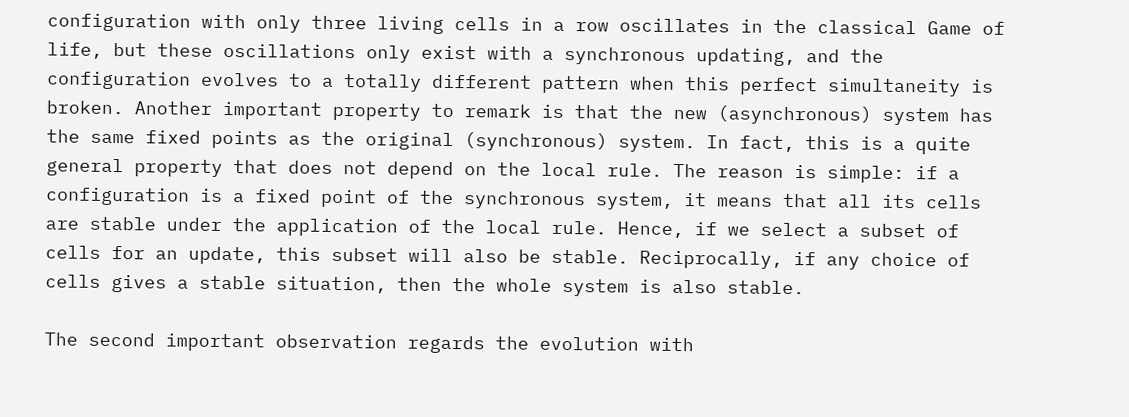configuration with only three living cells in a row oscillates in the classical Game of life, but these oscillations only exist with a synchronous updating, and the configuration evolves to a totally different pattern when this perfect simultaneity is broken. Another important property to remark is that the new (asynchronous) system has the same fixed points as the original (synchronous) system. In fact, this is a quite general property that does not depend on the local rule. The reason is simple: if a configuration is a fixed point of the synchronous system, it means that all its cells are stable under the application of the local rule. Hence, if we select a subset of cells for an update, this subset will also be stable. Reciprocally, if any choice of cells gives a stable situation, then the whole system is also stable.

The second important observation regards the evolution with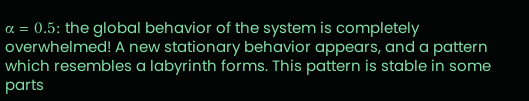α = 0.5: the global behavior of the system is completely overwhelmed! A new stationary behavior appears, and a pattern which resembles a labyrinth forms. This pattern is stable in some parts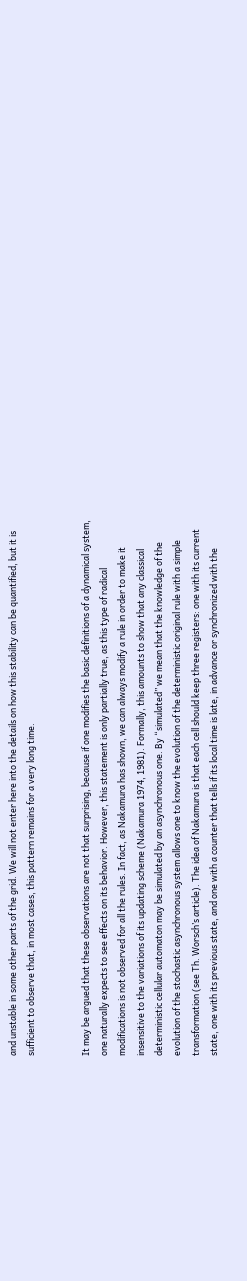and unstable in some other parts of the grid. We will not enter here into the details on how this stability can be quantified, but it is sufficient to observe that, in most cases, this pattern remains for a very long time.


It may be argued that these observations are not that surprising, because if one modifies the basic definitions of a dynamical system, one naturally expects to see effects on its behavior. However, this statement is only partially true, as this type of radical modifications is not observed for all the rules. In fact, as Nakamura has shown, we can always modify a rule in order to make it insensitive to the variations of its updating scheme (Nakamura 1974, 1981). Formally, this amounts to show that any classical deterministic cellular automaton may be simulated by an asynchronous one. By “simulated” we mean that the knowledge of the evolution of the stochastic asynchronous system allows one to know the evolution of the deterministic original rule with a simple transformation (see Th. Worsch’s article). The idea of Nakamura is that each cell should keep three registers: one with its current state, one with its previous state, and one with a counter that tells if its local time is late, in advance or synchronized with the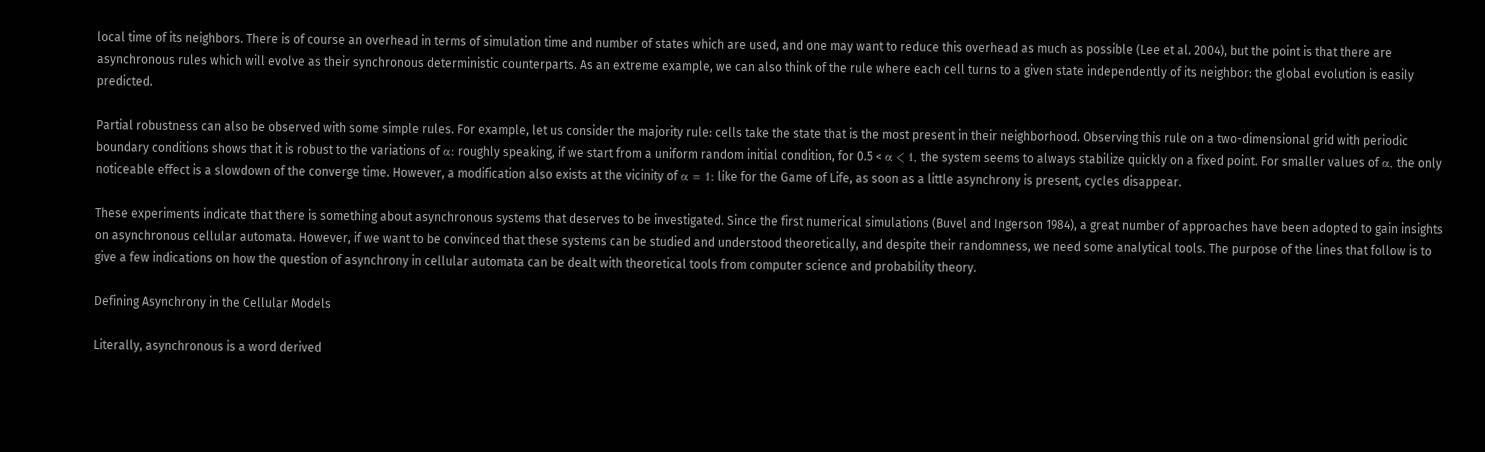local time of its neighbors. There is of course an overhead in terms of simulation time and number of states which are used, and one may want to reduce this overhead as much as possible (Lee et al. 2004), but the point is that there are asynchronous rules which will evolve as their synchronous deterministic counterparts. As an extreme example, we can also think of the rule where each cell turns to a given state independently of its neighbor: the global evolution is easily predicted.

Partial robustness can also be observed with some simple rules. For example, let us consider the majority rule: cells take the state that is the most present in their neighborhood. Observing this rule on a two-dimensional grid with periodic boundary conditions shows that it is robust to the variations of α: roughly speaking, if we start from a uniform random initial condition, for 0.5 < α < 1, the system seems to always stabilize quickly on a fixed point. For smaller values of α, the only noticeable effect is a slowdown of the converge time. However, a modification also exists at the vicinity of α = 1: like for the Game of Life, as soon as a little asynchrony is present, cycles disappear.

These experiments indicate that there is something about asynchronous systems that deserves to be investigated. Since the first numerical simulations (Buvel and Ingerson 1984), a great number of approaches have been adopted to gain insights on asynchronous cellular automata. However, if we want to be convinced that these systems can be studied and understood theoretically, and despite their randomness, we need some analytical tools. The purpose of the lines that follow is to give a few indications on how the question of asynchrony in cellular automata can be dealt with theoretical tools from computer science and probability theory.

Defining Asynchrony in the Cellular Models

Literally, asynchronous is a word derived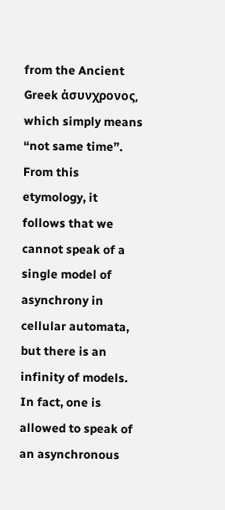from the Ancient Greek ἀσυνχρονος, which simply means “not same time”. From this etymology, it follows that we cannot speak of a single model of asynchrony in cellular automata, but there is an infinity of models. In fact, one is allowed to speak of an asynchronous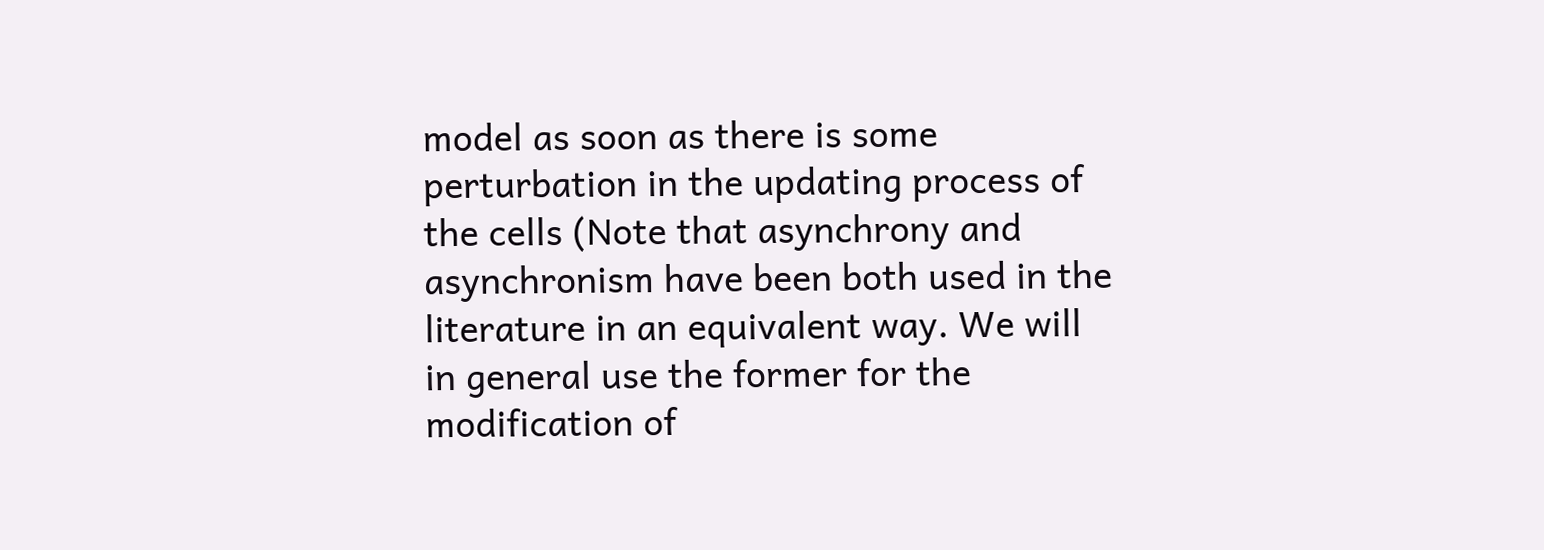model as soon as there is some perturbation in the updating process of the cells (Note that asynchrony and asynchronism have been both used in the literature in an equivalent way. We will in general use the former for the modification of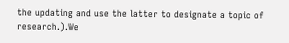the updating and use the latter to designate a topic of research.).We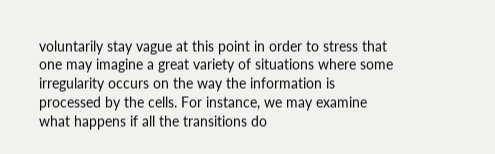voluntarily stay vague at this point in order to stress that one may imagine a great variety of situations where some irregularity occurs on the way the information is processed by the cells. For instance, we may examine what happens if all the transitions do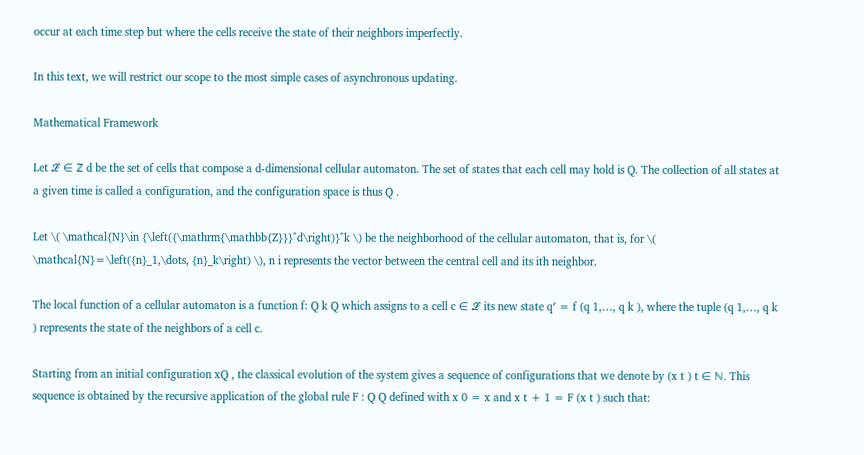occur at each time step but where the cells receive the state of their neighbors imperfectly.

In this text, we will restrict our scope to the most simple cases of asynchronous updating.

Mathematical Framework

Let ℒ ∈ ℤ d be the set of cells that compose a d-dimensional cellular automaton. The set of states that each cell may hold is Q. The collection of all states at a given time is called a configuration, and the configuration space is thus Q .

Let \( \mathcal{N}\in {\left({\mathrm{\mathbb{Z}}}^d\right)}^k \) be the neighborhood of the cellular automaton, that is, for \( \mathcal{N}=\left({n}_1,\dots, {n}_k\right) \), n i represents the vector between the central cell and its ith neighbor.

The local function of a cellular automaton is a function f: Q k Q which assigns to a cell c ∈ ℒ its new state q′ = f (q 1,…, q k ), where the tuple (q 1,…, q k ) represents the state of the neighbors of a cell c.

Starting from an initial configuration xQ , the classical evolution of the system gives a sequence of configurations that we denote by (x t ) t ∈ ℕ. This sequence is obtained by the recursive application of the global rule F : Q Q defined with x 0 = x and x t + 1 = F (x t ) such that: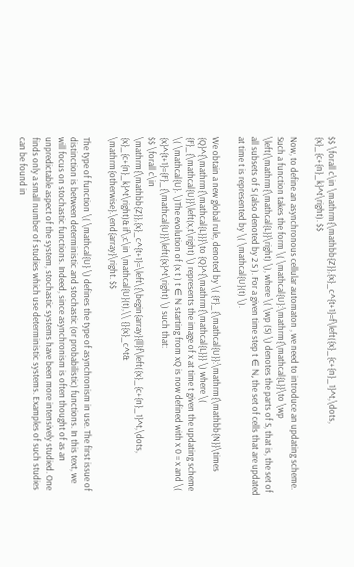$$ \forall c\in \mathrm{\mathbb{Z}},{x}_c^{t+1}=f\left({x}_{c+{n}_1}^t,\dots, {x}_{c+{n}_k}^t\right). $$

Now, to define an asynchronous cellular automaton , we need to introduce an updating scheme. Such a function takes the form \( \mathcal{U}:\mathrm{\mathcal{L}}\to \wp \left(\mathrm{\mathcal{L}}\right) \), where \( \wp (S) \) denotes the parts of S, that is, the set of all subsets of S (also denoted by 2 S ). For a given time step t ∈ ℕ, the set of cells that are updated at time t is represented by \( \mathcal{U}(t) \).

We obtain a new global rule, denoted by \( {F}_{\mathcal{U}}:\mathrm{\mathbb{N}}\times {Q}^{\mathrm{\mathcal{L}}}\to {Q}^{\mathrm{\mathcal{L}}} \) where \( {F}_{\mathcal{U}}\left(x,t\right) \) represents the image of x at time t given the updating scheme \( \mathcal{U}. \)The evolution of (x t ) t ∈ ℕ starting from xQ is now defined with x 0 = x and \( {x}^{t+1}={F}_{\mathcal{U}}\left({x}^t\right) \) such that:
$$ \forall c\in \mathrm{\mathbb{Z}},{x}_c^{t+1}=\left\{\begin{array}{ll}f\left({x}_{c+{n}_1}^t,\dots, {x}_{c+{n}_k}^t\right)& if\;c\in \mathcal{U}(t),\\ {}{x}_c^t& \mathrm{otherwise}.\end{array}\right. $$

The type of function \( \mathcal{U} \) defines the type of asynchronism in use. The first issue of distinction is between deterministic and stochastic (or probabilistic) functions. In this text, we will focus on stochastic functions. Indeed, since asynchronism is often thought of as an unpredictable aspect of the system, stochastic systems have been more intensively studied. One finds only a small number of studies which use deterministic systems. Examples of such studies can be found in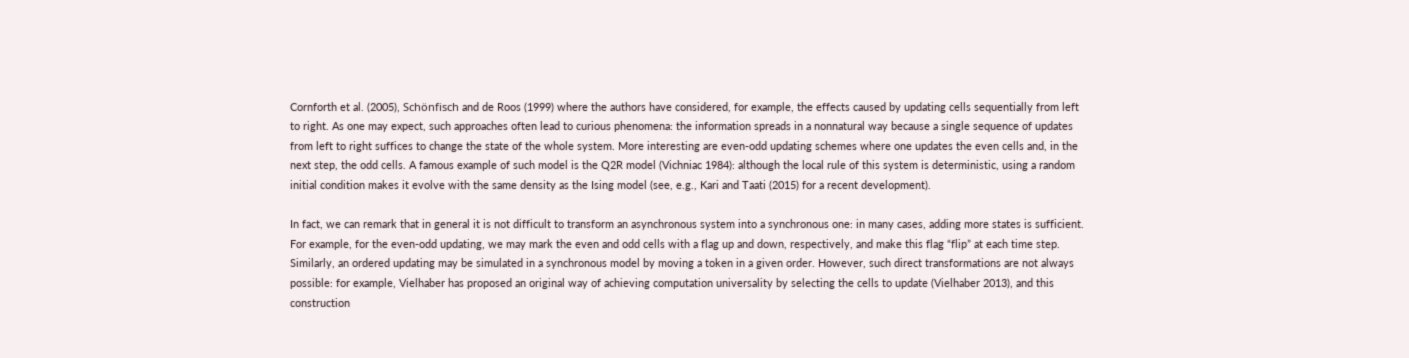Cornforth et al. (2005), Schönfisch and de Roos (1999) where the authors have considered, for example, the effects caused by updating cells sequentially from left to right. As one may expect, such approaches often lead to curious phenomena: the information spreads in a nonnatural way because a single sequence of updates from left to right suffices to change the state of the whole system. More interesting are even-odd updating schemes where one updates the even cells and, in the next step, the odd cells. A famous example of such model is the Q2R model (Vichniac 1984): although the local rule of this system is deterministic, using a random initial condition makes it evolve with the same density as the Ising model (see, e.g., Kari and Taati (2015) for a recent development).

In fact, we can remark that in general it is not difficult to transform an asynchronous system into a synchronous one: in many cases, adding more states is sufficient. For example, for the even-odd updating, we may mark the even and odd cells with a flag up and down, respectively, and make this flag “flip” at each time step. Similarly, an ordered updating may be simulated in a synchronous model by moving a token in a given order. However, such direct transformations are not always possible: for example, Vielhaber has proposed an original way of achieving computation universality by selecting the cells to update (Vielhaber 2013), and this construction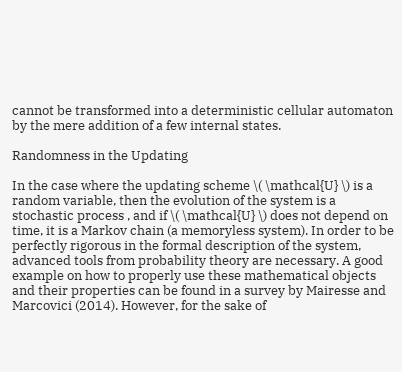cannot be transformed into a deterministic cellular automaton by the mere addition of a few internal states.

Randomness in the Updating

In the case where the updating scheme \( \mathcal{U} \) is a random variable, then the evolution of the system is a stochastic process , and if \( \mathcal{U} \) does not depend on time, it is a Markov chain (a memoryless system). In order to be perfectly rigorous in the formal description of the system, advanced tools from probability theory are necessary. A good example on how to properly use these mathematical objects and their properties can be found in a survey by Mairesse and Marcovici (2014). However, for the sake of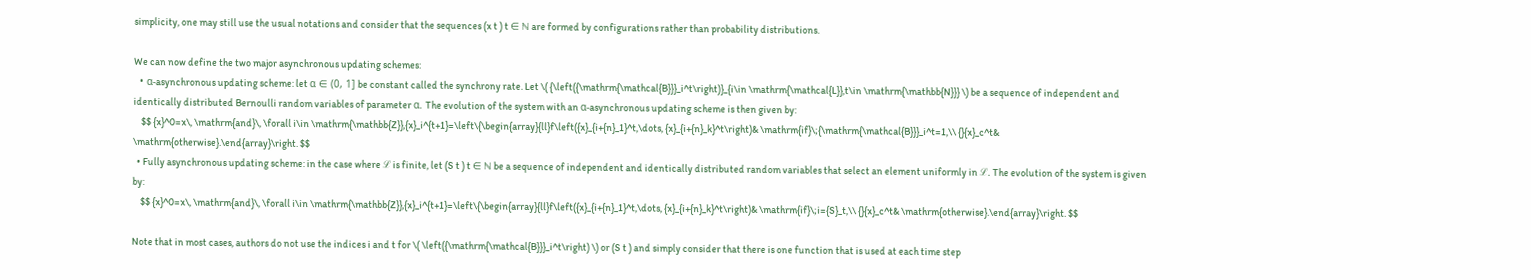simplicity, one may still use the usual notations and consider that the sequences (x t ) t ∈ ℕ are formed by configurations rather than probability distributions.

We can now define the two major asynchronous updating schemes:
  • α-asynchronous updating scheme: let α ∈ (0, 1] be constant called the synchrony rate. Let \( {\left({\mathrm{\mathcal{B}}}_i^t\right)}_{i\in \mathrm{\mathcal{L}},t\in \mathrm{\mathbb{N}}} \) be a sequence of independent and identically distributed Bernoulli random variables of parameter α. The evolution of the system with an α-asynchronous updating scheme is then given by:
    $$ {x}^0=x\, \mathrm{and}\, \forall i\in \mathrm{\mathbb{Z}},{x}_i^{t+1}=\left\{\begin{array}{ll}f\left({x}_{i+{n}_1}^t,\dots, {x}_{i+{n}_k}^t\right)& \mathrm{if}\;{\mathrm{\mathcal{B}}}_i^t=1,\\ {}{x}_c^t& \mathrm{otherwise}.\end{array}\right. $$
  • Fully asynchronous updating scheme: in the case where ℒ is finite, let (S t ) t ∈ ℕ be a sequence of independent and identically distributed random variables that select an element uniformly in ℒ. The evolution of the system is given by:
    $$ {x}^0=x\, \mathrm{and}\, \forall i\in \mathrm{\mathbb{Z}},{x}_i^{t+1}=\left\{\begin{array}{ll}f\left({x}_{i+{n}_1}^t,\dots, {x}_{i+{n}_k}^t\right)& \mathrm{if}\;i={S}_t,\\ {}{x}_c^t& \mathrm{otherwise}.\end{array}\right. $$

Note that in most cases, authors do not use the indices i and t for \( \left({\mathrm{\mathcal{B}}}_i^t\right) \) or (S t ) and simply consider that there is one function that is used at each time step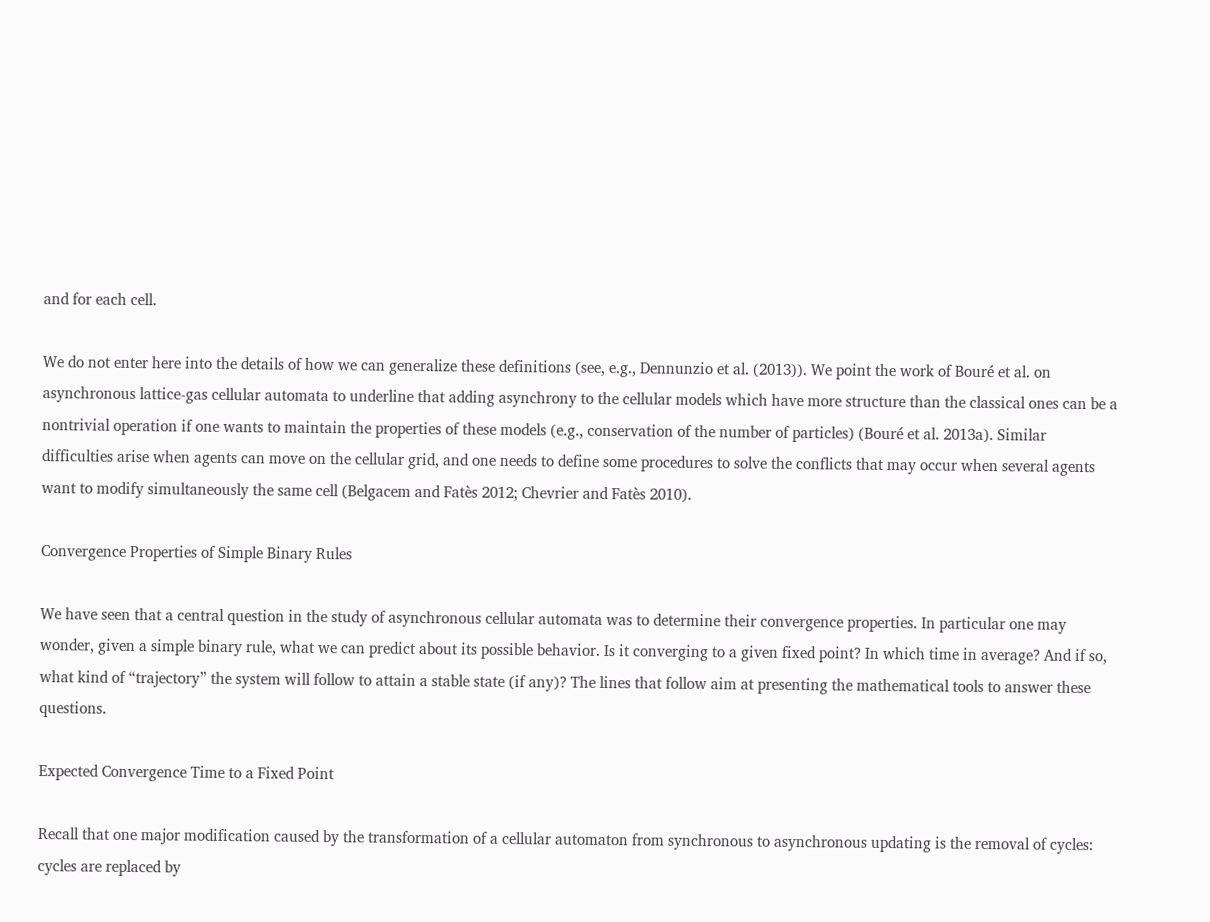and for each cell.

We do not enter here into the details of how we can generalize these definitions (see, e.g., Dennunzio et al. (2013)). We point the work of Bouré et al. on asynchronous lattice-gas cellular automata to underline that adding asynchrony to the cellular models which have more structure than the classical ones can be a nontrivial operation if one wants to maintain the properties of these models (e.g., conservation of the number of particles) (Bouré et al. 2013a). Similar difficulties arise when agents can move on the cellular grid, and one needs to define some procedures to solve the conflicts that may occur when several agents want to modify simultaneously the same cell (Belgacem and Fatès 2012; Chevrier and Fatès 2010).

Convergence Properties of Simple Binary Rules

We have seen that a central question in the study of asynchronous cellular automata was to determine their convergence properties. In particular one may wonder, given a simple binary rule, what we can predict about its possible behavior. Is it converging to a given fixed point? In which time in average? And if so, what kind of “trajectory” the system will follow to attain a stable state (if any)? The lines that follow aim at presenting the mathematical tools to answer these questions.

Expected Convergence Time to a Fixed Point

Recall that one major modification caused by the transformation of a cellular automaton from synchronous to asynchronous updating is the removal of cycles: cycles are replaced by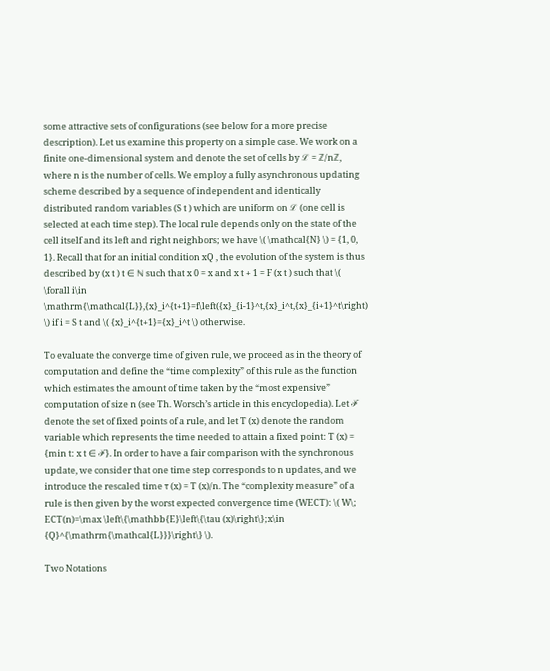some attractive sets of configurations (see below for a more precise description). Let us examine this property on a simple case. We work on a finite one-dimensional system and denote the set of cells by ℒ = ℤ/nℤ, where n is the number of cells. We employ a fully asynchronous updating scheme described by a sequence of independent and identically distributed random variables (S t ) which are uniform on ℒ (one cell is selected at each time step). The local rule depends only on the state of the cell itself and its left and right neighbors; we have \( \mathcal{N} \) = {1, 0, 1}. Recall that for an initial condition xQ , the evolution of the system is thus described by (x t ) t ∈ ℕ such that x 0 = x and x t + 1 = F (x t ) such that \( \forall i\in \mathrm{\mathcal{L}},{x}_i^{t+1}=f\left({x}_{i-1}^t,{x}_i^t,{x}_{i+1}^t\right) \) if i = S t and \( {x}_i^{t+1}={x}_i^t \) otherwise.

To evaluate the converge time of given rule, we proceed as in the theory of computation and define the “time complexity” of this rule as the function which estimates the amount of time taken by the “most expensive” computation of size n (see Th. Worsch’s article in this encyclopedia). Let ℱ denote the set of fixed points of a rule, and let T (x) denote the random variable which represents the time needed to attain a fixed point: T (x) = {min t: x t ∈ ℱ}. In order to have a fair comparison with the synchronous update, we consider that one time step corresponds to n updates, and we introduce the rescaled time τ (x) = T (x)/n. The “complexity measure” of a rule is then given by the worst expected convergence time (WECT): \( W\; ECT(n)=\max \left\{\mathbb{E}\left\{\tau (x)\right\};x\in {Q}^{\mathrm{\mathcal{L}}}\right\} \).

Two Notations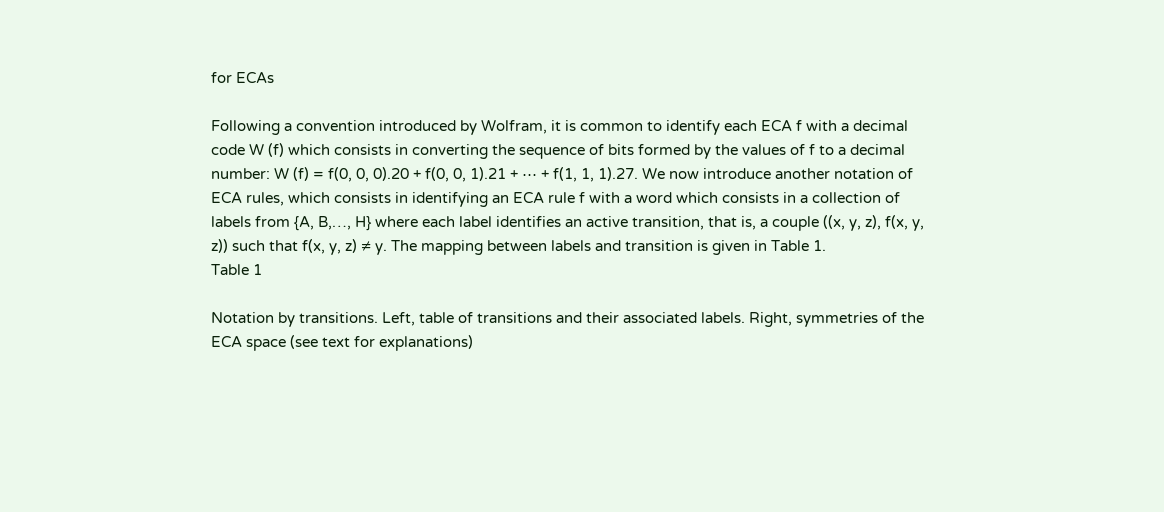for ECAs

Following a convention introduced by Wolfram, it is common to identify each ECA f with a decimal code W (f) which consists in converting the sequence of bits formed by the values of f to a decimal number: W (f) = f(0, 0, 0).20 + f(0, 0, 1).21 + ⋯ + f(1, 1, 1).27. We now introduce another notation of ECA rules, which consists in identifying an ECA rule f with a word which consists in a collection of labels from {A, B,…, H} where each label identifies an active transition, that is, a couple ((x, y, z), f(x, y, z)) such that f(x, y, z) ≠ y. The mapping between labels and transition is given in Table 1.
Table 1

Notation by transitions. Left, table of transitions and their associated labels. Right, symmetries of the ECA space (see text for explanations)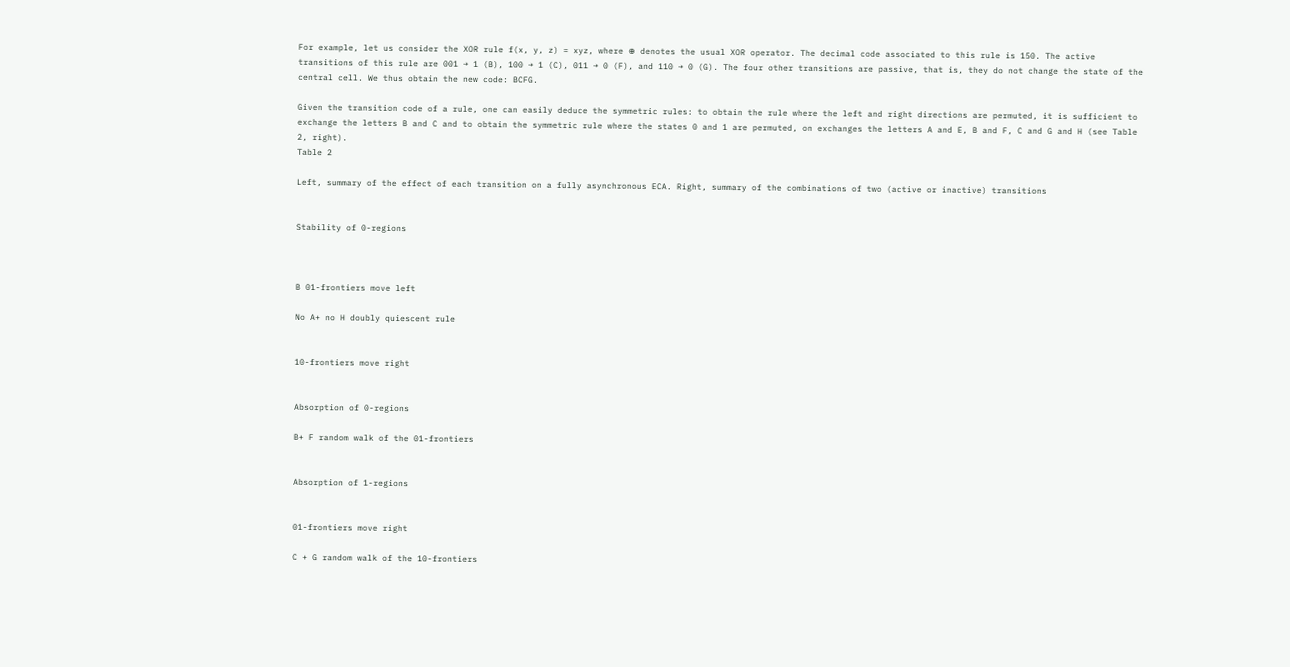For example, let us consider the XOR rule f(x, y, z) = xyz, where ⊕ denotes the usual XOR operator. The decimal code associated to this rule is 150. The active transitions of this rule are 001 → 1 (B), 100 → 1 (C), 011 → 0 (F), and 110 → 0 (G). The four other transitions are passive, that is, they do not change the state of the central cell. We thus obtain the new code: BCFG.

Given the transition code of a rule, one can easily deduce the symmetric rules: to obtain the rule where the left and right directions are permuted, it is sufficient to exchange the letters B and C and to obtain the symmetric rule where the states 0 and 1 are permuted, on exchanges the letters A and E, B and F, C and G and H (see Table 2, right).
Table 2

Left, summary of the effect of each transition on a fully asynchronous ECA. Right, summary of the combinations of two (active or inactive) transitions


Stability of 0-regions



B 01-frontiers move left

No A+ no H doubly quiescent rule


10-frontiers move right


Absorption of 0-regions

B+ F random walk of the 01-frontiers


Absorption of 1-regions


01-frontiers move right

C + G random walk of the 10-frontiers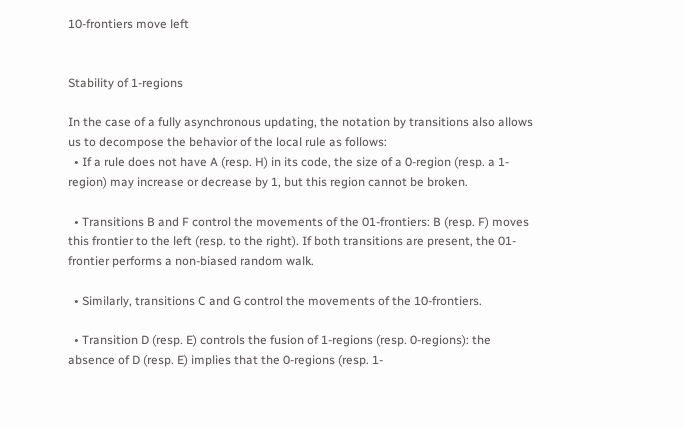10-frontiers move left


Stability of 1-regions

In the case of a fully asynchronous updating, the notation by transitions also allows us to decompose the behavior of the local rule as follows:
  • If a rule does not have A (resp. H) in its code, the size of a 0-region (resp. a 1-region) may increase or decrease by 1, but this region cannot be broken.

  • Transitions B and F control the movements of the 01-frontiers: B (resp. F) moves this frontier to the left (resp. to the right). If both transitions are present, the 01-frontier performs a non-biased random walk.

  • Similarly, transitions C and G control the movements of the 10-frontiers.

  • Transition D (resp. E) controls the fusion of 1-regions (resp. 0-regions): the absence of D (resp. E) implies that the 0-regions (resp. 1-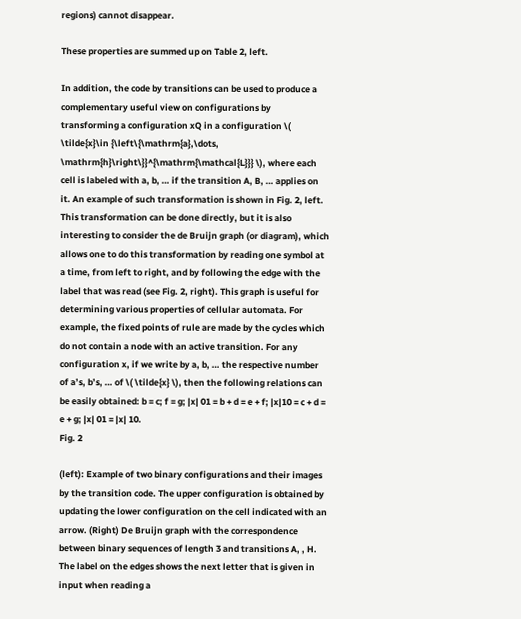regions) cannot disappear.

These properties are summed up on Table 2, left.

In addition, the code by transitions can be used to produce a complementary useful view on configurations by transforming a configuration xQ in a configuration \( \tilde{x}\in {\left\{\mathrm{a},\dots, \mathrm{h}\right\}}^{\mathrm{\mathcal{L}}} \), where each cell is labeled with a, b, … if the transition A, B, … applies on it. An example of such transformation is shown in Fig. 2, left. This transformation can be done directly, but it is also interesting to consider the de Bruijn graph (or diagram), which allows one to do this transformation by reading one symbol at a time, from left to right, and by following the edge with the label that was read (see Fig. 2, right). This graph is useful for determining various properties of cellular automata. For example, the fixed points of rule are made by the cycles which do not contain a node with an active transition. For any configuration x, if we write by a, b, … the respective number of a’s, b’s, … of \( \tilde{x} \), then the following relations can be easily obtained: b = c; f = g; |x| 01 = b + d = e + f; |x|10 = c + d = e + g; |x| 01 = |x| 10.
Fig. 2

(left): Example of two binary configurations and their images by the transition code. The upper configuration is obtained by updating the lower configuration on the cell indicated with an arrow. (Right) De Bruijn graph with the correspondence between binary sequences of length 3 and transitions A, , H. The label on the edges shows the next letter that is given in input when reading a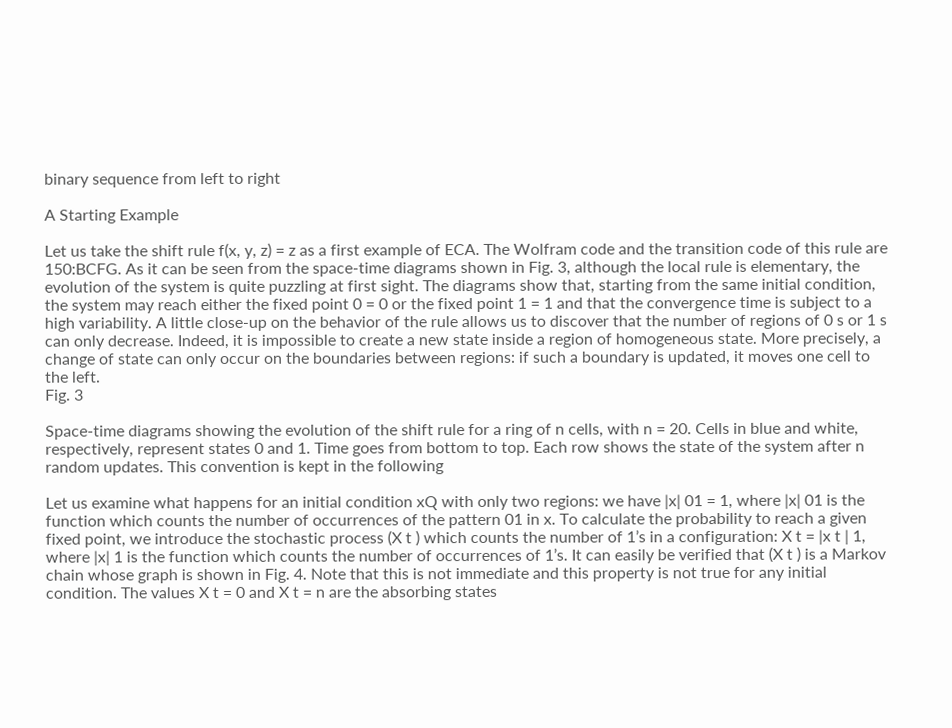binary sequence from left to right

A Starting Example

Let us take the shift rule f(x, y, z) = z as a first example of ECA. The Wolfram code and the transition code of this rule are 150:BCFG. As it can be seen from the space-time diagrams shown in Fig. 3, although the local rule is elementary, the evolution of the system is quite puzzling at first sight. The diagrams show that, starting from the same initial condition, the system may reach either the fixed point 0 = 0 or the fixed point 1 = 1 and that the convergence time is subject to a high variability. A little close-up on the behavior of the rule allows us to discover that the number of regions of 0 s or 1 s can only decrease. Indeed, it is impossible to create a new state inside a region of homogeneous state. More precisely, a change of state can only occur on the boundaries between regions: if such a boundary is updated, it moves one cell to the left.
Fig. 3

Space-time diagrams showing the evolution of the shift rule for a ring of n cells, with n = 20. Cells in blue and white, respectively, represent states 0 and 1. Time goes from bottom to top. Each row shows the state of the system after n random updates. This convention is kept in the following

Let us examine what happens for an initial condition xQ with only two regions: we have |x| 01 = 1, where |x| 01 is the function which counts the number of occurrences of the pattern 01 in x. To calculate the probability to reach a given fixed point, we introduce the stochastic process (X t ) which counts the number of 1’s in a configuration: X t = |x t | 1, where |x| 1 is the function which counts the number of occurrences of 1’s. It can easily be verified that (X t ) is a Markov chain whose graph is shown in Fig. 4. Note that this is not immediate and this property is not true for any initial condition. The values X t = 0 and X t = n are the absorbing states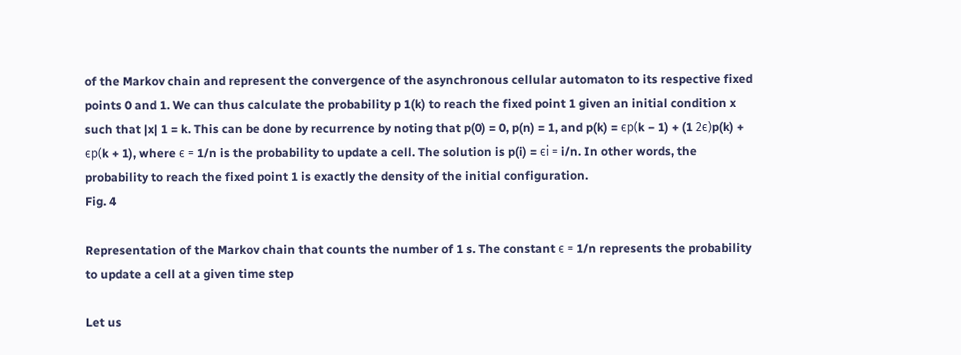of the Markov chain and represent the convergence of the asynchronous cellular automaton to its respective fixed points 0 and 1. We can thus calculate the probability p 1(k) to reach the fixed point 1 given an initial condition x such that |x| 1 = k. This can be done by recurrence by noting that p(0) = 0, p(n) = 1, and p(k) = ϵp(k − 1) + (1 2ϵ)p(k) + ϵp(k + 1), where ϵ = 1/n is the probability to update a cell. The solution is p(i) = ϵi = i/n. In other words, the probability to reach the fixed point 1 is exactly the density of the initial configuration.
Fig. 4

Representation of the Markov chain that counts the number of 1 s. The constant ϵ = 1/n represents the probability to update a cell at a given time step

Let us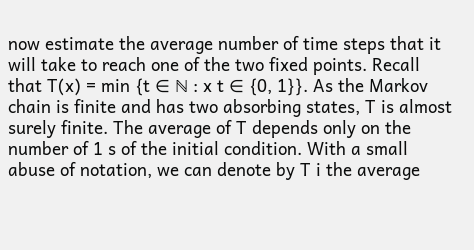now estimate the average number of time steps that it will take to reach one of the two fixed points. Recall that T(x) = min {t ∈ ℕ : x t ∈ {0, 1}}. As the Markov chain is finite and has two absorbing states, T is almost surely finite. The average of T depends only on the number of 1 s of the initial condition. With a small abuse of notation, we can denote by T i the average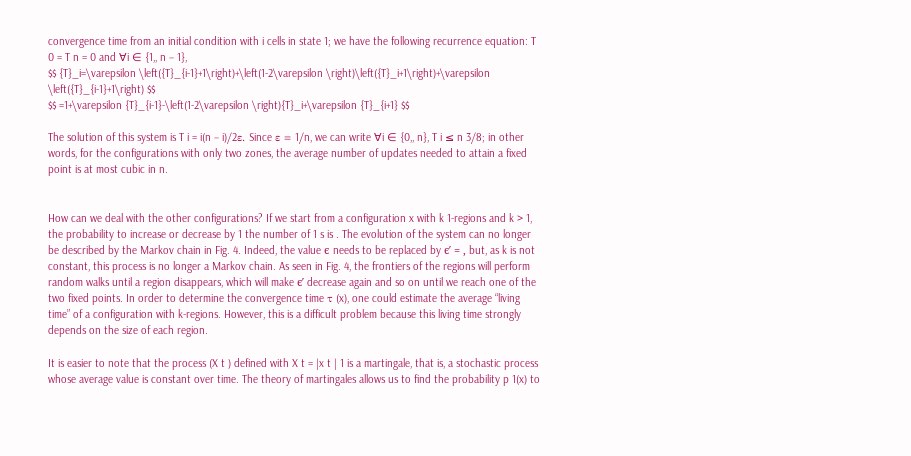convergence time from an initial condition with i cells in state 1; we have the following recurrence equation: T 0 = T n = 0 and ∀i ∈ {1,, n − 1},
$$ {T}_i=\varepsilon \left({T}_{i-1}+1\right)+\left(1-2\varepsilon \right)\left({T}_i+1\right)+\varepsilon \left({T}_{i-1}+1\right) $$
$$ =1+\varepsilon {T}_{i-1}-\left(1-2\varepsilon \right){T}_i+\varepsilon {T}_{i+1} $$

The solution of this system is T i = i(n − i)/2ε. Since ε = 1/n, we can write ∀i ∈ {0,, n}, T i ≤ n 3/8; in other words, for the configurations with only two zones, the average number of updates needed to attain a fixed point is at most cubic in n.


How can we deal with the other configurations? If we start from a configuration x with k 1-regions and k > 1, the probability to increase or decrease by 1 the number of 1 s is . The evolution of the system can no longer be described by the Markov chain in Fig. 4. Indeed, the value ϵ needs to be replaced by ϵ′ = , but, as k is not constant, this process is no longer a Markov chain. As seen in Fig. 4, the frontiers of the regions will perform random walks until a region disappears, which will make ϵ′ decrease again and so on until we reach one of the two fixed points. In order to determine the convergence time τ (x), one could estimate the average “living time” of a configuration with k-regions. However, this is a difficult problem because this living time strongly depends on the size of each region.

It is easier to note that the process (X t ) defined with X t = |x t | 1 is a martingale, that is, a stochastic process whose average value is constant over time. The theory of martingales allows us to find the probability p 1(x) to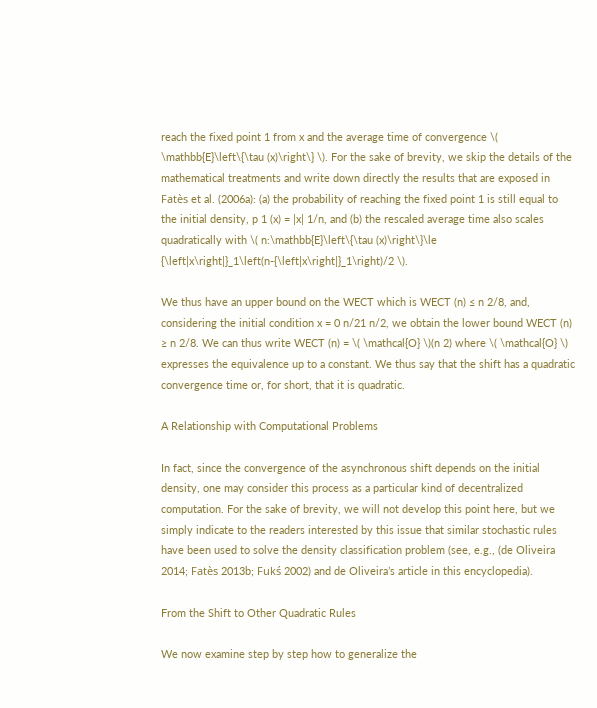reach the fixed point 1 from x and the average time of convergence \( \mathbb{E}\left\{\tau (x)\right\} \). For the sake of brevity, we skip the details of the mathematical treatments and write down directly the results that are exposed in Fatès et al. (2006a): (a) the probability of reaching the fixed point 1 is still equal to the initial density, p 1 (x) = |x| 1/n, and (b) the rescaled average time also scales quadratically with \( n:\mathbb{E}\left\{\tau (x)\right\}\le {\left|x\right|}_1\left(n-{\left|x\right|}_1\right)/2 \).

We thus have an upper bound on the WECT which is WECT (n) ≤ n 2/8, and, considering the initial condition x = 0 n/21 n/2, we obtain the lower bound WECT (n) ≥ n 2/8. We can thus write WECT (n) = \( \mathcal{O} \)(n 2) where \( \mathcal{O} \) expresses the equivalence up to a constant. We thus say that the shift has a quadratic convergence time or, for short, that it is quadratic.

A Relationship with Computational Problems

In fact, since the convergence of the asynchronous shift depends on the initial density, one may consider this process as a particular kind of decentralized computation. For the sake of brevity, we will not develop this point here, but we simply indicate to the readers interested by this issue that similar stochastic rules have been used to solve the density classification problem (see, e.g., (de Oliveira 2014; Fatès 2013b; Fukś 2002) and de Oliveira’s article in this encyclopedia).

From the Shift to Other Quadratic Rules

We now examine step by step how to generalize the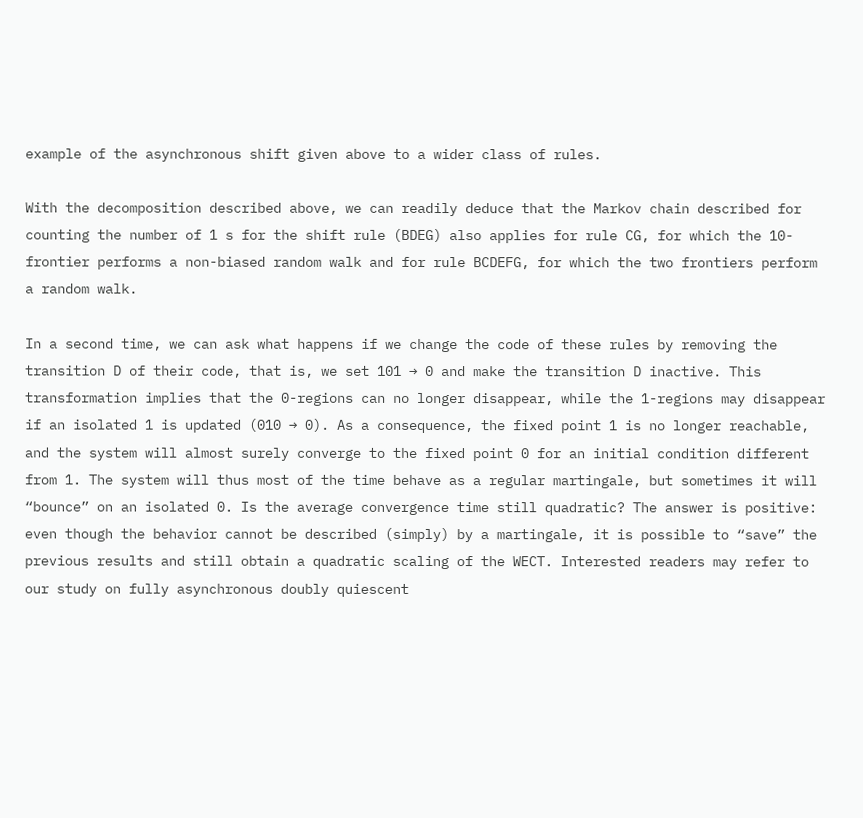example of the asynchronous shift given above to a wider class of rules.

With the decomposition described above, we can readily deduce that the Markov chain described for counting the number of 1 s for the shift rule (BDEG) also applies for rule CG, for which the 10-frontier performs a non-biased random walk and for rule BCDEFG, for which the two frontiers perform a random walk.

In a second time, we can ask what happens if we change the code of these rules by removing the transition D of their code, that is, we set 101 → 0 and make the transition D inactive. This transformation implies that the 0-regions can no longer disappear, while the 1-regions may disappear if an isolated 1 is updated (010 → 0). As a consequence, the fixed point 1 is no longer reachable, and the system will almost surely converge to the fixed point 0 for an initial condition different from 1. The system will thus most of the time behave as a regular martingale, but sometimes it will “bounce” on an isolated 0. Is the average convergence time still quadratic? The answer is positive: even though the behavior cannot be described (simply) by a martingale, it is possible to “save” the previous results and still obtain a quadratic scaling of the WECT. Interested readers may refer to our study on fully asynchronous doubly quiescent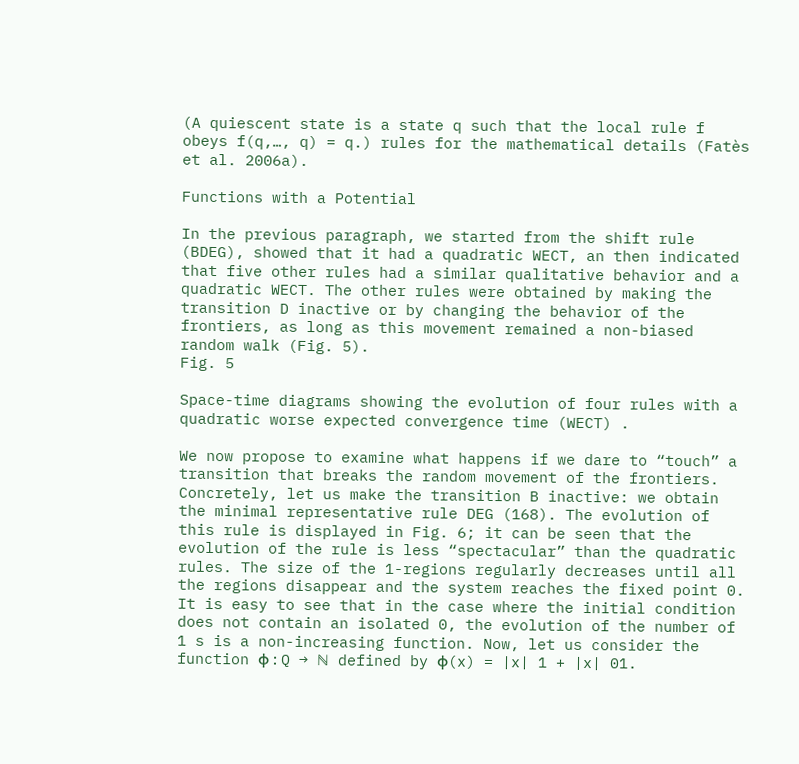(A quiescent state is a state q such that the local rule f obeys f(q,…, q) = q.) rules for the mathematical details (Fatès et al. 2006a).

Functions with a Potential

In the previous paragraph, we started from the shift rule (BDEG), showed that it had a quadratic WECT, an then indicated that five other rules had a similar qualitative behavior and a quadratic WECT. The other rules were obtained by making the transition D inactive or by changing the behavior of the frontiers, as long as this movement remained a non-biased random walk (Fig. 5).
Fig. 5

Space-time diagrams showing the evolution of four rules with a quadratic worse expected convergence time (WECT) .

We now propose to examine what happens if we dare to “touch” a transition that breaks the random movement of the frontiers. Concretely, let us make the transition B inactive: we obtain the minimal representative rule DEG (168). The evolution of this rule is displayed in Fig. 6; it can be seen that the evolution of the rule is less “spectacular” than the quadratic rules. The size of the 1-regions regularly decreases until all the regions disappear and the system reaches the fixed point 0. It is easy to see that in the case where the initial condition does not contain an isolated 0, the evolution of the number of 1 s is a non-increasing function. Now, let us consider the function ϕ : Q → ℕ defined by ϕ(x) = |x| 1 + |x| 01.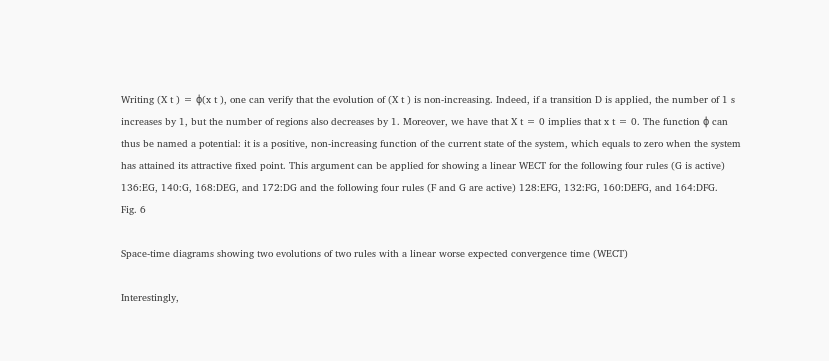Writing (X t ) = ϕ(x t ), one can verify that the evolution of (X t ) is non-increasing. Indeed, if a transition D is applied, the number of 1 s increases by 1, but the number of regions also decreases by 1. Moreover, we have that X t = 0 implies that x t = 0. The function ϕ can thus be named a potential: it is a positive, non-increasing function of the current state of the system, which equals to zero when the system has attained its attractive fixed point. This argument can be applied for showing a linear WECT for the following four rules (G is active) 136:EG, 140:G, 168:DEG, and 172:DG and the following four rules (F and G are active) 128:EFG, 132:FG, 160:DEFG, and 164:DFG.
Fig. 6

Space-time diagrams showing two evolutions of two rules with a linear worse expected convergence time (WECT)

Interestingly,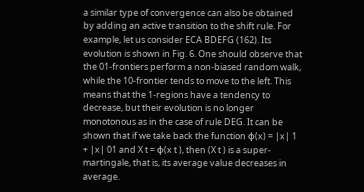a similar type of convergence can also be obtained by adding an active transition to the shift rule. For example, let us consider ECA BDEFG (162). Its evolution is shown in Fig. 6. One should observe that the 01-frontiers perform a non-biased random walk, while the 10-frontier tends to move to the left. This means that the 1-regions have a tendency to decrease, but their evolution is no longer monotonous as in the case of rule DEG. It can be shown that if we take back the function ϕ(x) = |x| 1 + |x| 01 and X t = ϕ(x t ), then (X t ) is a super-martingale, that is, its average value decreases in average.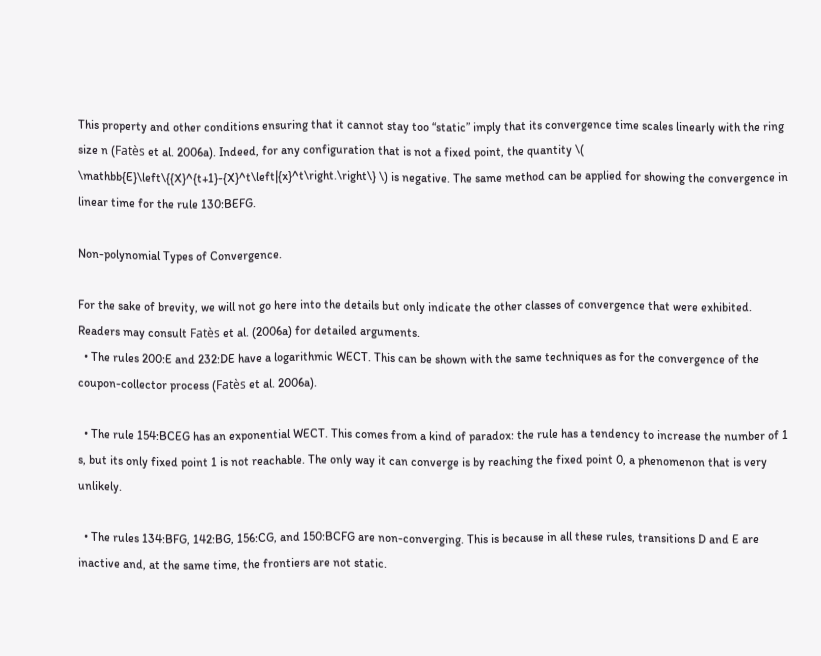This property and other conditions ensuring that it cannot stay too “static” imply that its convergence time scales linearly with the ring size n (Fatès et al. 2006a). Indeed, for any configuration that is not a fixed point, the quantity \( \mathbb{E}\left\{{X}^{t+1}-{X}^t\left|{x}^t\right.\right\} \) is negative. The same method can be applied for showing the convergence in linear time for the rule 130:BEFG.

Non-polynomial Types of Convergence.

For the sake of brevity, we will not go here into the details but only indicate the other classes of convergence that were exhibited. Readers may consult Fatès et al. (2006a) for detailed arguments.
  • The rules 200:E and 232:DE have a logarithmic WECT. This can be shown with the same techniques as for the convergence of the coupon-collector process (Fatès et al. 2006a).

  • The rule 154:BCEG has an exponential WECT. This comes from a kind of paradox: the rule has a tendency to increase the number of 1 s, but its only fixed point 1 is not reachable. The only way it can converge is by reaching the fixed point 0, a phenomenon that is very unlikely.

  • The rules 134:BFG, 142:BG, 156:CG, and 150:BCFG are non-converging. This is because in all these rules, transitions D and E are inactive and, at the same time, the frontiers are not static.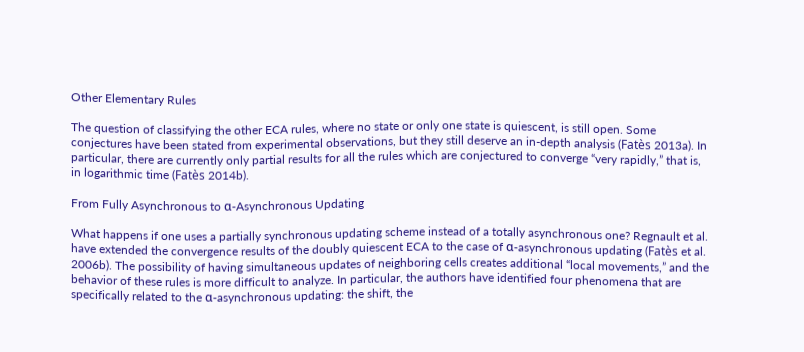Other Elementary Rules

The question of classifying the other ECA rules, where no state or only one state is quiescent, is still open. Some conjectures have been stated from experimental observations, but they still deserve an in-depth analysis (Fatès 2013a). In particular, there are currently only partial results for all the rules which are conjectured to converge “very rapidly,” that is, in logarithmic time (Fatès 2014b).

From Fully Asynchronous to α-Asynchronous Updating

What happens if one uses a partially synchronous updating scheme instead of a totally asynchronous one? Regnault et al. have extended the convergence results of the doubly quiescent ECA to the case of α-asynchronous updating (Fatès et al. 2006b). The possibility of having simultaneous updates of neighboring cells creates additional “local movements,” and the behavior of these rules is more difficult to analyze. In particular, the authors have identified four phenomena that are specifically related to the α-asynchronous updating: the shift, the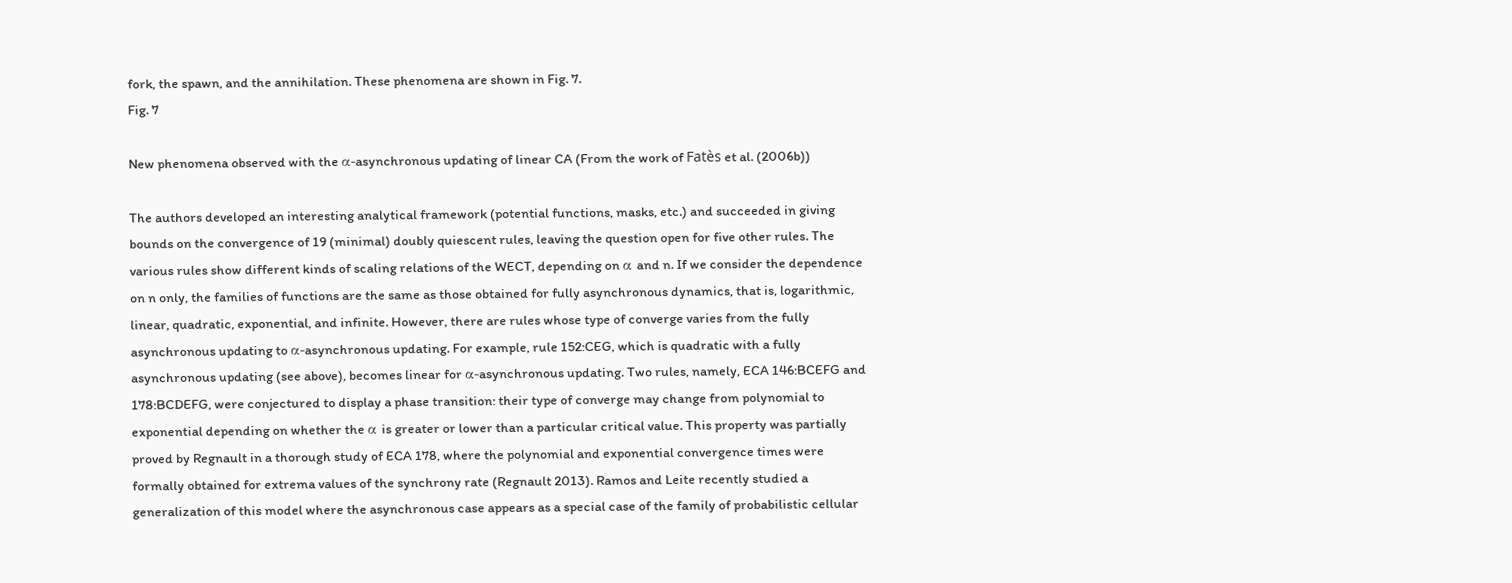fork, the spawn, and the annihilation. These phenomena are shown in Fig. 7.
Fig. 7

New phenomena observed with the α-asynchronous updating of linear CA (From the work of Fatès et al. (2006b))

The authors developed an interesting analytical framework (potential functions, masks, etc.) and succeeded in giving bounds on the convergence of 19 (minimal) doubly quiescent rules, leaving the question open for five other rules. The various rules show different kinds of scaling relations of the WECT, depending on α and n. If we consider the dependence on n only, the families of functions are the same as those obtained for fully asynchronous dynamics, that is, logarithmic, linear, quadratic, exponential, and infinite. However, there are rules whose type of converge varies from the fully asynchronous updating to α-asynchronous updating. For example, rule 152:CEG, which is quadratic with a fully asynchronous updating (see above), becomes linear for α-asynchronous updating. Two rules, namely, ECA 146:BCEFG and 178:BCDEFG, were conjectured to display a phase transition: their type of converge may change from polynomial to exponential depending on whether the α is greater or lower than a particular critical value. This property was partially proved by Regnault in a thorough study of ECA 178, where the polynomial and exponential convergence times were formally obtained for extrema values of the synchrony rate (Regnault 2013). Ramos and Leite recently studied a generalization of this model where the asynchronous case appears as a special case of the family of probabilistic cellular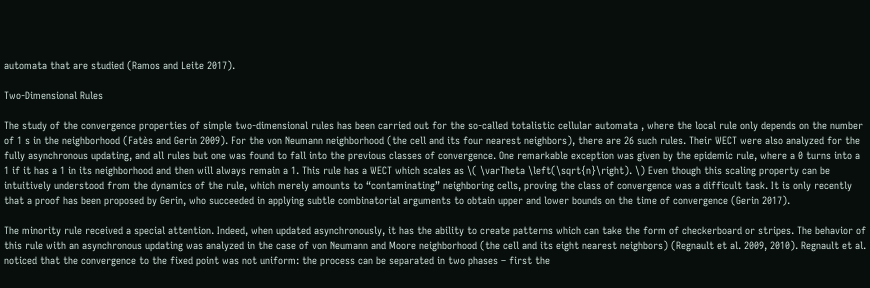automata that are studied (Ramos and Leite 2017).

Two-Dimensional Rules

The study of the convergence properties of simple two-dimensional rules has been carried out for the so-called totalistic cellular automata , where the local rule only depends on the number of 1 s in the neighborhood (Fatès and Gerin 2009). For the von Neumann neighborhood (the cell and its four nearest neighbors), there are 26 such rules. Their WECT were also analyzed for the fully asynchronous updating, and all rules but one was found to fall into the previous classes of convergence. One remarkable exception was given by the epidemic rule, where a 0 turns into a 1 if it has a 1 in its neighborhood and then will always remain a 1. This rule has a WECT which scales as \( \varTheta \left(\sqrt{n}\right). \) Even though this scaling property can be intuitively understood from the dynamics of the rule, which merely amounts to “contaminating” neighboring cells, proving the class of convergence was a difficult task. It is only recently that a proof has been proposed by Gerin, who succeeded in applying subtle combinatorial arguments to obtain upper and lower bounds on the time of convergence (Gerin 2017).

The minority rule received a special attention. Indeed, when updated asynchronously, it has the ability to create patterns which can take the form of checkerboard or stripes. The behavior of this rule with an asynchronous updating was analyzed in the case of von Neumann and Moore neighborhood (the cell and its eight nearest neighbors) (Regnault et al. 2009, 2010). Regnault et al. noticed that the convergence to the fixed point was not uniform: the process can be separated in two phases – first the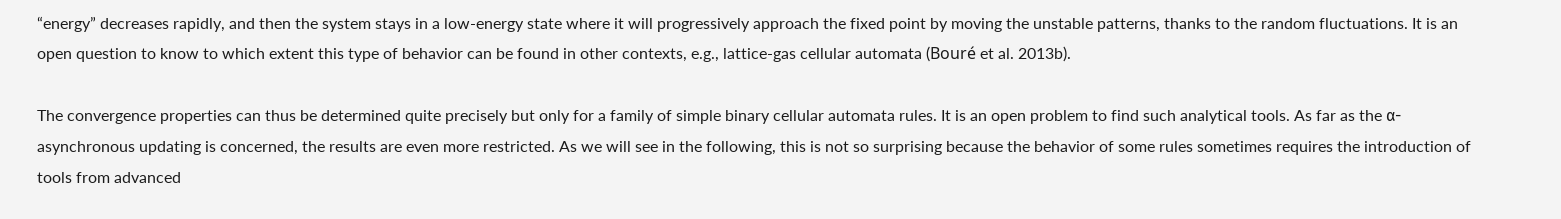“energy” decreases rapidly, and then the system stays in a low-energy state where it will progressively approach the fixed point by moving the unstable patterns, thanks to the random fluctuations. It is an open question to know to which extent this type of behavior can be found in other contexts, e.g., lattice-gas cellular automata (Bouré et al. 2013b).

The convergence properties can thus be determined quite precisely but only for a family of simple binary cellular automata rules. It is an open problem to find such analytical tools. As far as the α-asynchronous updating is concerned, the results are even more restricted. As we will see in the following, this is not so surprising because the behavior of some rules sometimes requires the introduction of tools from advanced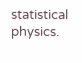statistical physics.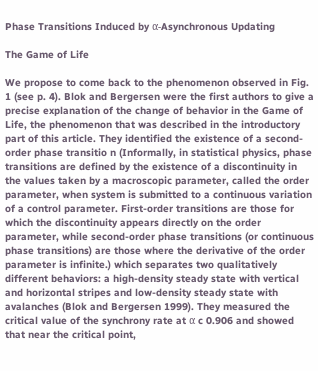Phase Transitions Induced by α-Asynchronous Updating

The Game of Life

We propose to come back to the phenomenon observed in Fig. 1 (see p. 4). Blok and Bergersen were the first authors to give a precise explanation of the change of behavior in the Game of Life, the phenomenon that was described in the introductory part of this article. They identified the existence of a second-order phase transitio n (Informally, in statistical physics, phase transitions are defined by the existence of a discontinuity in the values taken by a macroscopic parameter, called the order parameter, when system is submitted to a continuous variation of a control parameter. First-order transitions are those for which the discontinuity appears directly on the order parameter, while second-order phase transitions (or continuous phase transitions) are those where the derivative of the order parameter is infinite.) which separates two qualitatively different behaviors: a high-density steady state with vertical and horizontal stripes and low-density steady state with avalanches (Blok and Bergersen 1999). They measured the critical value of the synchrony rate at α c 0.906 and showed that near the critical point,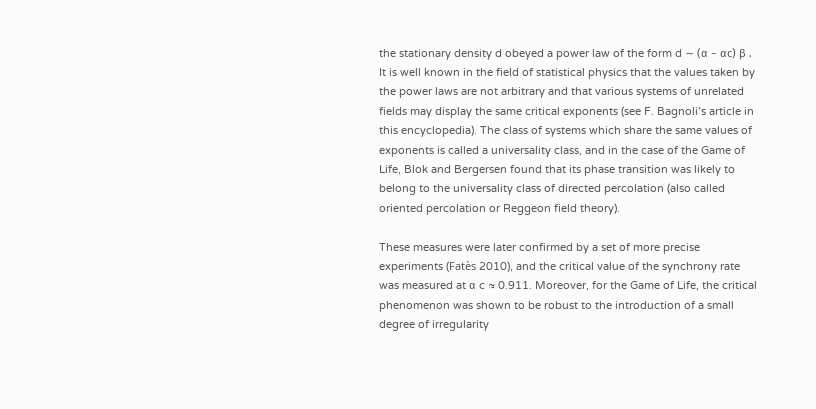the stationary density d obeyed a power law of the form d ∼ (α − αc) β . It is well known in the field of statistical physics that the values taken by the power laws are not arbitrary and that various systems of unrelated fields may display the same critical exponents (see F. Bagnoli’s article in this encyclopedia). The class of systems which share the same values of exponents is called a universality class, and in the case of the Game of Life, Blok and Bergersen found that its phase transition was likely to belong to the universality class of directed percolation (also called oriented percolation or Reggeon field theory).

These measures were later confirmed by a set of more precise experiments (Fatès 2010), and the critical value of the synchrony rate was measured at α c ≈ 0.911. Moreover, for the Game of Life, the critical phenomenon was shown to be robust to the introduction of a small degree of irregularity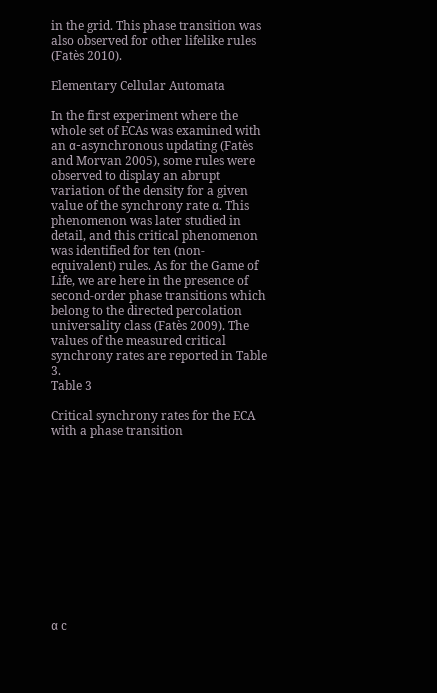in the grid. This phase transition was also observed for other lifelike rules (Fatès 2010).

Elementary Cellular Automata

In the first experiment where the whole set of ECAs was examined with an α-asynchronous updating (Fatès and Morvan 2005), some rules were observed to display an abrupt variation of the density for a given value of the synchrony rate α. This phenomenon was later studied in detail, and this critical phenomenon was identified for ten (non-equivalent) rules. As for the Game of Life, we are here in the presence of second-order phase transitions which belong to the directed percolation universality class (Fatès 2009). The values of the measured critical synchrony rates are reported in Table 3.
Table 3

Critical synchrony rates for the ECA with a phase transition












α c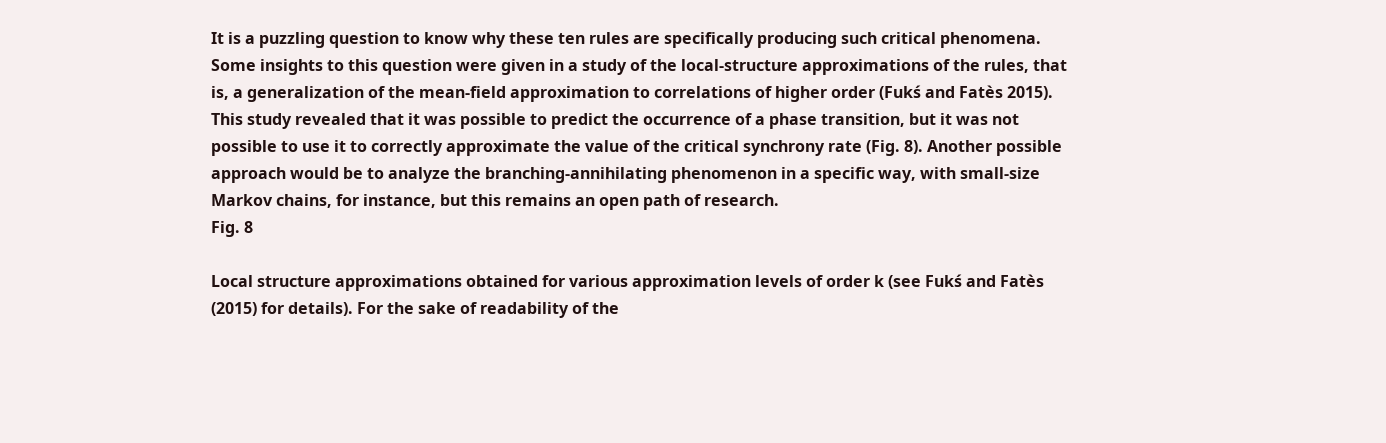It is a puzzling question to know why these ten rules are specifically producing such critical phenomena. Some insights to this question were given in a study of the local-structure approximations of the rules, that is, a generalization of the mean-field approximation to correlations of higher order (Fukś and Fatès 2015). This study revealed that it was possible to predict the occurrence of a phase transition, but it was not possible to use it to correctly approximate the value of the critical synchrony rate (Fig. 8). Another possible approach would be to analyze the branching-annihilating phenomenon in a specific way, with small-size Markov chains, for instance, but this remains an open path of research.
Fig. 8

Local structure approximations obtained for various approximation levels of order k (see Fukś and Fatès (2015) for details). For the sake of readability of the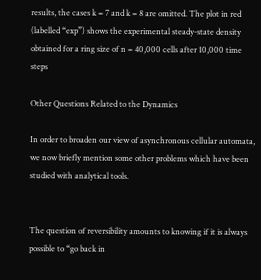results, the cases k = 7 and k = 8 are omitted. The plot in red (labelled “exp”) shows the experimental steady-state density obtained for a ring size of n = 40,000 cells after 10,000 time steps

Other Questions Related to the Dynamics

In order to broaden our view of asynchronous cellular automata, we now briefly mention some other problems which have been studied with analytical tools.


The question of reversibility amounts to knowing if it is always possible to “go back in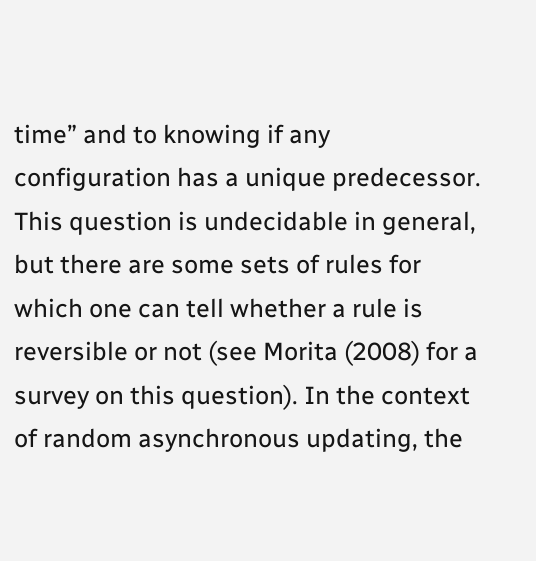time” and to knowing if any configuration has a unique predecessor. This question is undecidable in general, but there are some sets of rules for which one can tell whether a rule is reversible or not (see Morita (2008) for a survey on this question). In the context of random asynchronous updating, the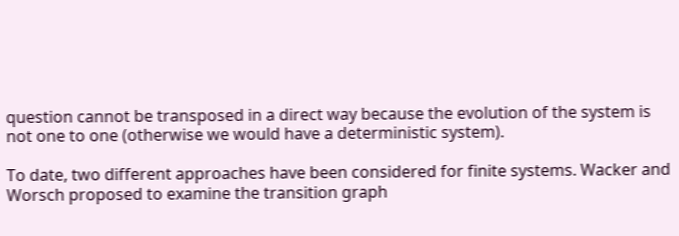question cannot be transposed in a direct way because the evolution of the system is not one to one (otherwise we would have a deterministic system).

To date, two different approaches have been considered for finite systems. Wacker and Worsch proposed to examine the transition graph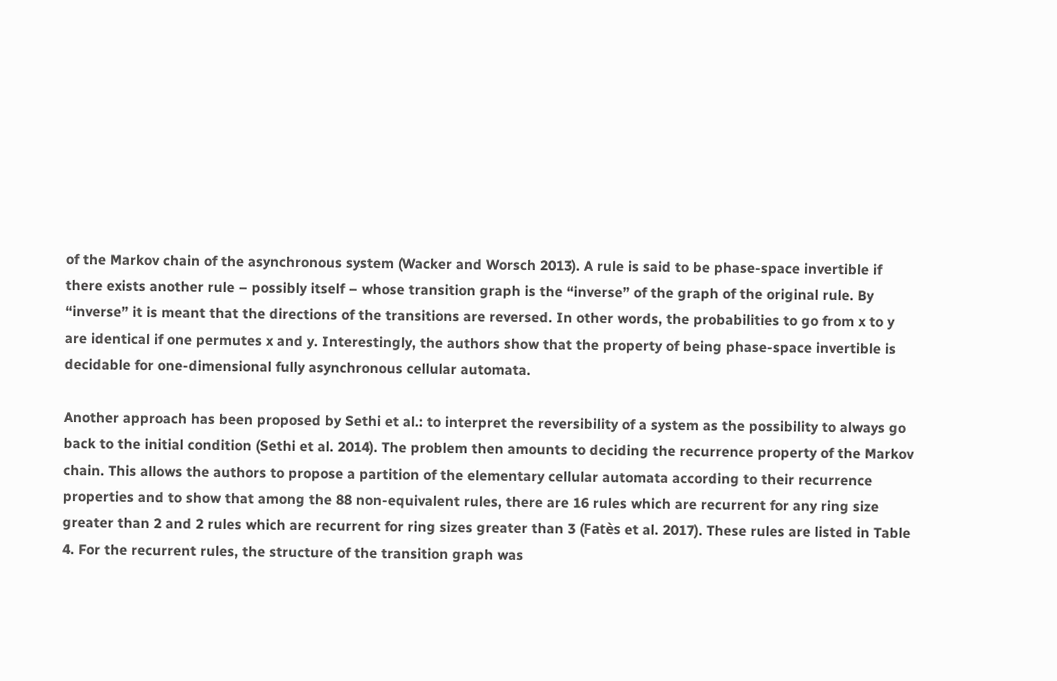of the Markov chain of the asynchronous system (Wacker and Worsch 2013). A rule is said to be phase-space invertible if there exists another rule – possibly itself – whose transition graph is the “inverse” of the graph of the original rule. By “inverse” it is meant that the directions of the transitions are reversed. In other words, the probabilities to go from x to y are identical if one permutes x and y. Interestingly, the authors show that the property of being phase-space invertible is decidable for one-dimensional fully asynchronous cellular automata.

Another approach has been proposed by Sethi et al.: to interpret the reversibility of a system as the possibility to always go back to the initial condition (Sethi et al. 2014). The problem then amounts to deciding the recurrence property of the Markov chain. This allows the authors to propose a partition of the elementary cellular automata according to their recurrence properties and to show that among the 88 non-equivalent rules, there are 16 rules which are recurrent for any ring size greater than 2 and 2 rules which are recurrent for ring sizes greater than 3 (Fatès et al. 2017). These rules are listed in Table 4. For the recurrent rules, the structure of the transition graph was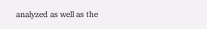analyzed as well as the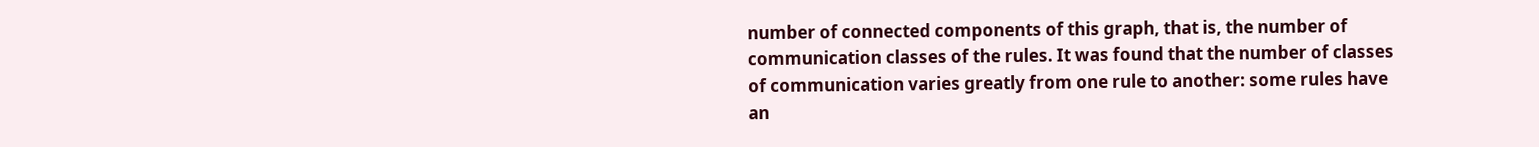number of connected components of this graph, that is, the number of communication classes of the rules. It was found that the number of classes of communication varies greatly from one rule to another: some rules have an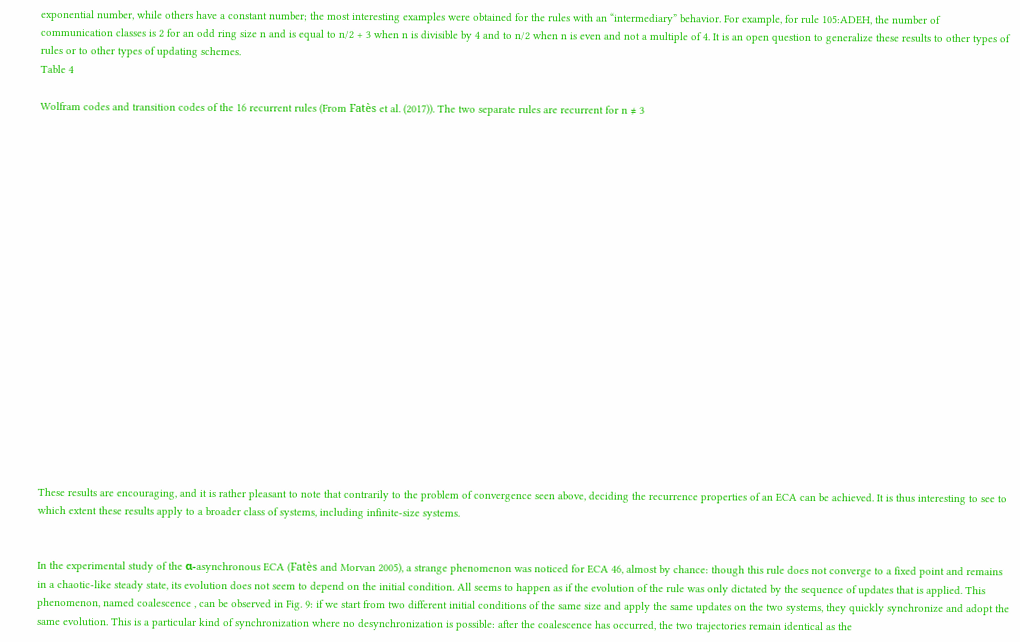exponential number, while others have a constant number; the most interesting examples were obtained for the rules with an “intermediary” behavior. For example, for rule 105:ADEH, the number of communication classes is 2 for an odd ring size n and is equal to n/2 + 3 when n is divisible by 4 and to n/2 when n is even and not a multiple of 4. It is an open question to generalize these results to other types of rules or to other types of updating schemes.
Table 4

Wolfram codes and transition codes of the 16 recurrent rules (From Fatès et al. (2017)). The two separate rules are recurrent for n ≠ 3




















These results are encouraging, and it is rather pleasant to note that contrarily to the problem of convergence seen above, deciding the recurrence properties of an ECA can be achieved. It is thus interesting to see to which extent these results apply to a broader class of systems, including infinite-size systems.


In the experimental study of the α-asynchronous ECA (Fatès and Morvan 2005), a strange phenomenon was noticed for ECA 46, almost by chance: though this rule does not converge to a fixed point and remains in a chaotic-like steady state, its evolution does not seem to depend on the initial condition. All seems to happen as if the evolution of the rule was only dictated by the sequence of updates that is applied. This phenomenon, named coalescence , can be observed in Fig. 9: if we start from two different initial conditions of the same size and apply the same updates on the two systems, they quickly synchronize and adopt the same evolution. This is a particular kind of synchronization where no desynchronization is possible: after the coalescence has occurred, the two trajectories remain identical as the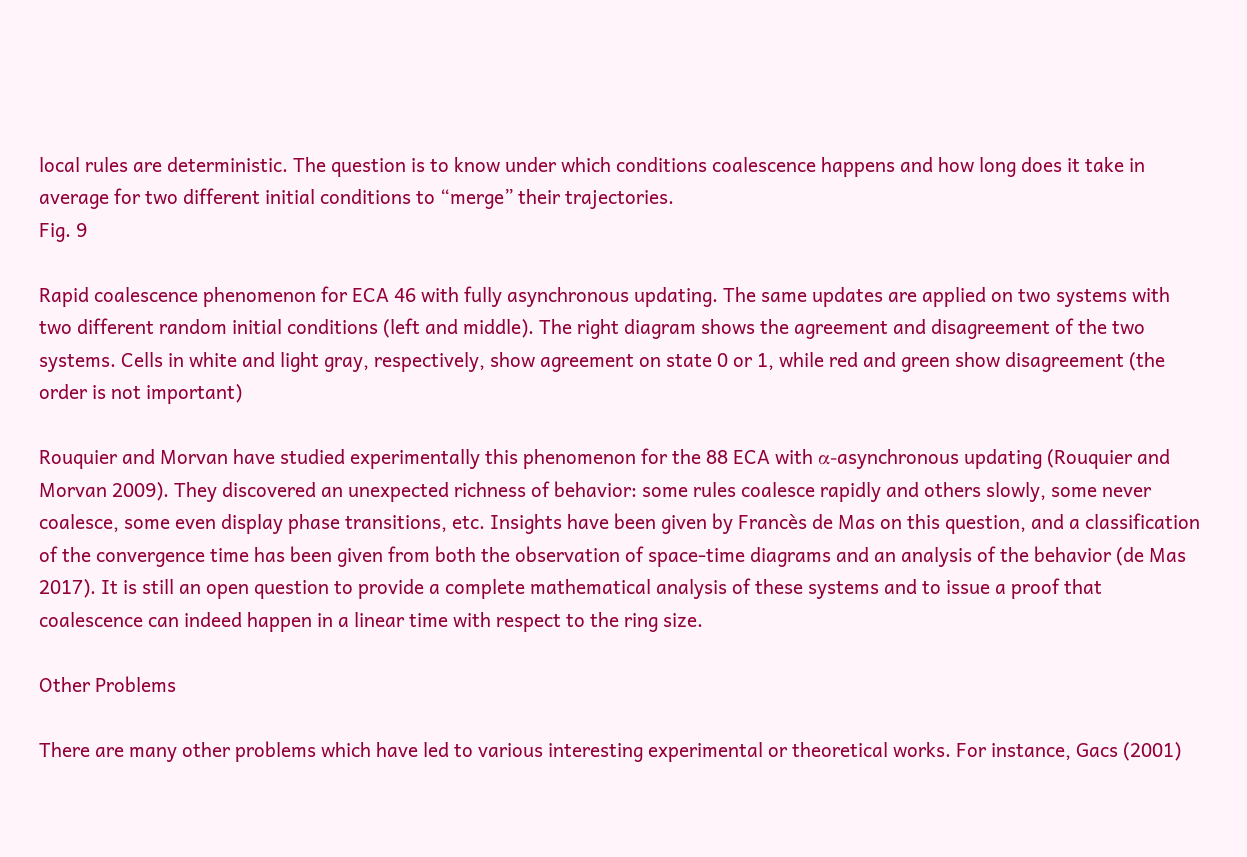local rules are deterministic. The question is to know under which conditions coalescence happens and how long does it take in average for two different initial conditions to “merge” their trajectories.
Fig. 9

Rapid coalescence phenomenon for ECA 46 with fully asynchronous updating. The same updates are applied on two systems with two different random initial conditions (left and middle). The right diagram shows the agreement and disagreement of the two systems. Cells in white and light gray, respectively, show agreement on state 0 or 1, while red and green show disagreement (the order is not important)

Rouquier and Morvan have studied experimentally this phenomenon for the 88 ECA with α-asynchronous updating (Rouquier and Morvan 2009). They discovered an unexpected richness of behavior: some rules coalesce rapidly and others slowly, some never coalesce, some even display phase transitions, etc. Insights have been given by Francès de Mas on this question, and a classification of the convergence time has been given from both the observation of space-time diagrams and an analysis of the behavior (de Mas 2017). It is still an open question to provide a complete mathematical analysis of these systems and to issue a proof that coalescence can indeed happen in a linear time with respect to the ring size.

Other Problems

There are many other problems which have led to various interesting experimental or theoretical works. For instance, Gacs (2001)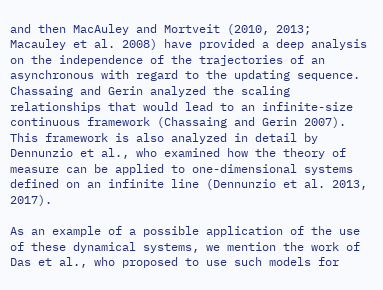and then MacAuley and Mortveit (2010, 2013; Macauley et al. 2008) have provided a deep analysis on the independence of the trajectories of an asynchronous with regard to the updating sequence. Chassaing and Gerin analyzed the scaling relationships that would lead to an infinite-size continuous framework (Chassaing and Gerin 2007). This framework is also analyzed in detail by Dennunzio et al., who examined how the theory of measure can be applied to one-dimensional systems defined on an infinite line (Dennunzio et al. 2013, 2017).

As an example of a possible application of the use of these dynamical systems, we mention the work of Das et al., who proposed to use such models for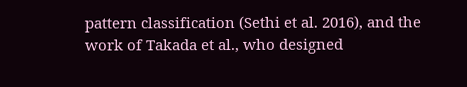pattern classification (Sethi et al. 2016), and the work of Takada et al., who designed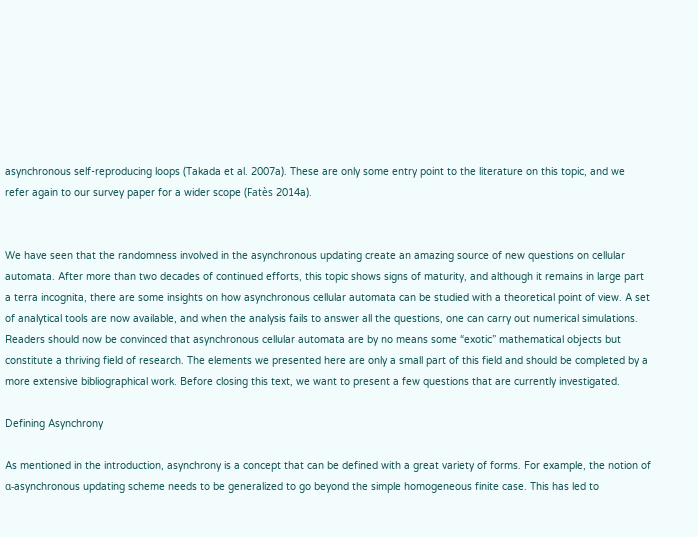asynchronous self-reproducing loops (Takada et al. 2007a). These are only some entry point to the literature on this topic, and we refer again to our survey paper for a wider scope (Fatès 2014a).


We have seen that the randomness involved in the asynchronous updating create an amazing source of new questions on cellular automata. After more than two decades of continued efforts, this topic shows signs of maturity, and although it remains in large part a terra incognita, there are some insights on how asynchronous cellular automata can be studied with a theoretical point of view. A set of analytical tools are now available, and when the analysis fails to answer all the questions, one can carry out numerical simulations. Readers should now be convinced that asynchronous cellular automata are by no means some “exotic” mathematical objects but constitute a thriving field of research. The elements we presented here are only a small part of this field and should be completed by a more extensive bibliographical work. Before closing this text, we want to present a few questions that are currently investigated.

Defining Asynchrony

As mentioned in the introduction, asynchrony is a concept that can be defined with a great variety of forms. For example, the notion of α-asynchronous updating scheme needs to be generalized to go beyond the simple homogeneous finite case. This has led to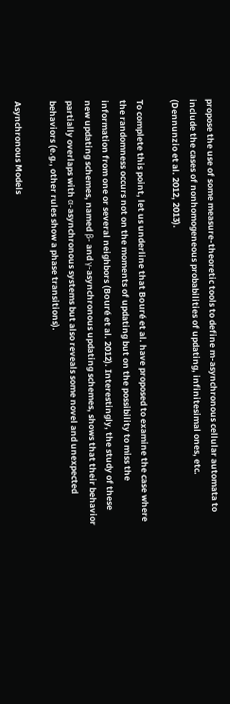propose the use of some measure-theoretic tools to define m-asynchronous cellular automata to include the cases of nonhomogeneous probabilities of updating, infinitesimal ones, etc. (Dennunzio et al. 2012, 2013).

To complete this point, let us underline that Bouré et al. have proposed to examine the case where the randomness occurs not on the moments of updating but on the possibility to miss the information from one or several neighbors (Bouré et al. 2012). Interestingly, the study of these new updating schemes, named β- and γ-asynchronous updating schemes, shows that their behavior partially overlaps with α-asynchronous systems but also reveals some novel and unexpected behaviors (e.g., other rules show a phase transitions).

Asynchronous Models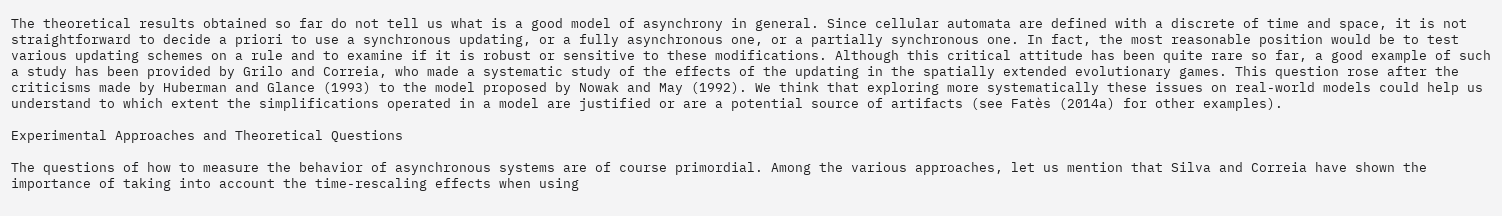The theoretical results obtained so far do not tell us what is a good model of asynchrony in general. Since cellular automata are defined with a discrete of time and space, it is not straightforward to decide a priori to use a synchronous updating, or a fully asynchronous one, or a partially synchronous one. In fact, the most reasonable position would be to test various updating schemes on a rule and to examine if it is robust or sensitive to these modifications. Although this critical attitude has been quite rare so far, a good example of such a study has been provided by Grilo and Correia, who made a systematic study of the effects of the updating in the spatially extended evolutionary games. This question rose after the criticisms made by Huberman and Glance (1993) to the model proposed by Nowak and May (1992). We think that exploring more systematically these issues on real-world models could help us understand to which extent the simplifications operated in a model are justified or are a potential source of artifacts (see Fatès (2014a) for other examples).

Experimental Approaches and Theoretical Questions

The questions of how to measure the behavior of asynchronous systems are of course primordial. Among the various approaches, let us mention that Silva and Correia have shown the importance of taking into account the time-rescaling effects when using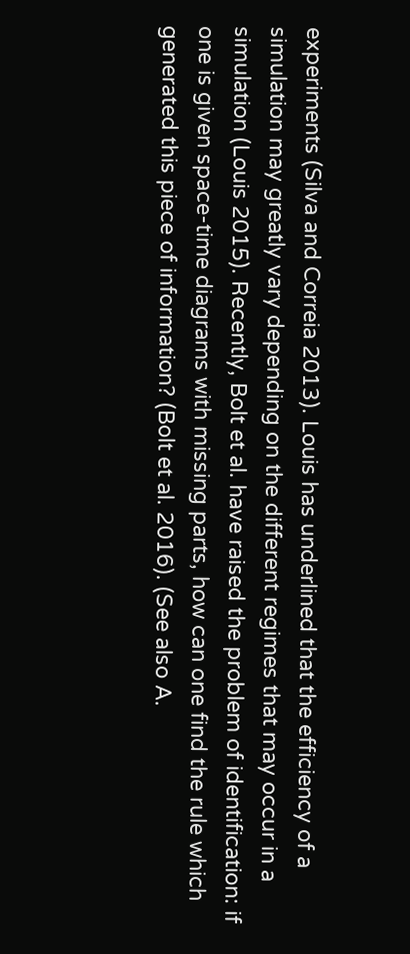experiments (Silva and Correia 2013). Louis has underlined that the efficiency of a simulation may greatly vary depending on the different regimes that may occur in a simulation (Louis 2015). Recently, Bolt et al. have raised the problem of identification: if one is given space-time diagrams with missing parts, how can one find the rule which generated this piece of information? (Bolt et al. 2016). (See also A.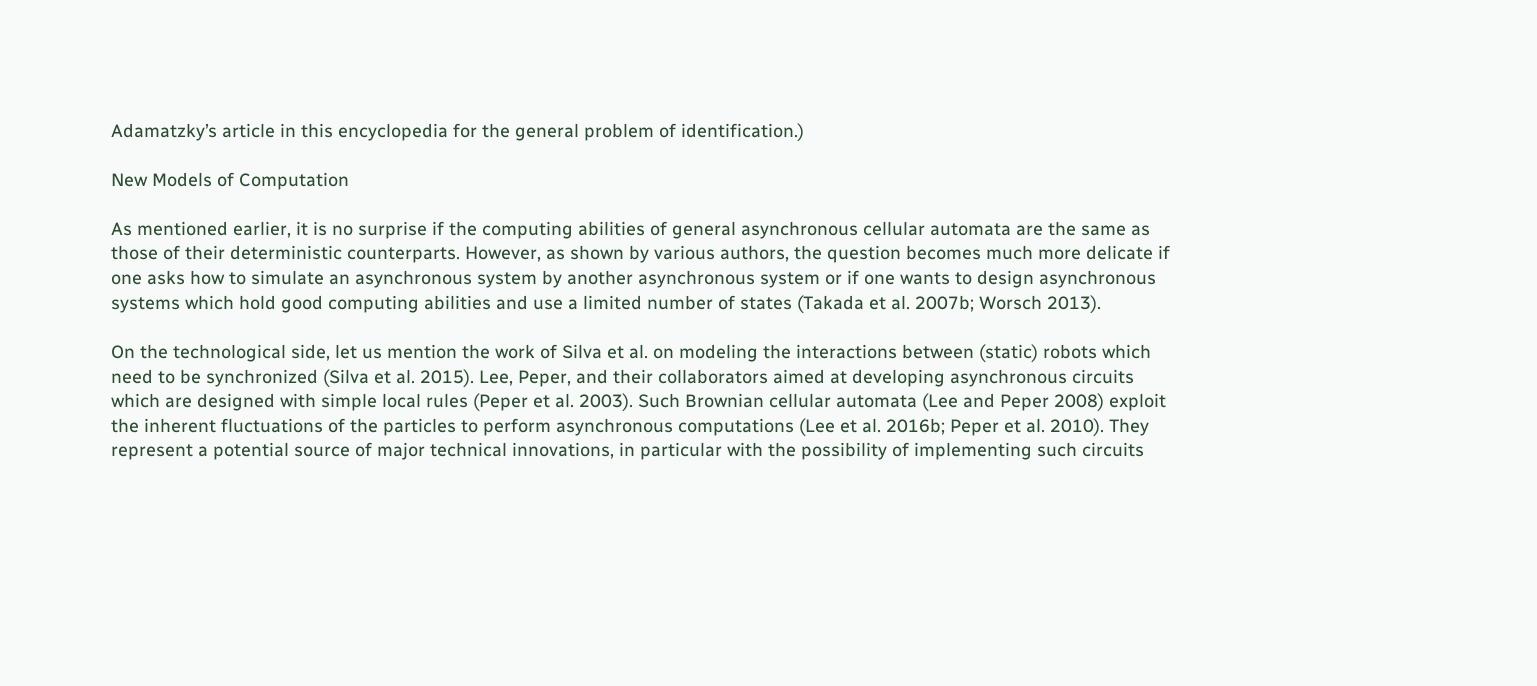Adamatzky’s article in this encyclopedia for the general problem of identification.)

New Models of Computation

As mentioned earlier, it is no surprise if the computing abilities of general asynchronous cellular automata are the same as those of their deterministic counterparts. However, as shown by various authors, the question becomes much more delicate if one asks how to simulate an asynchronous system by another asynchronous system or if one wants to design asynchronous systems which hold good computing abilities and use a limited number of states (Takada et al. 2007b; Worsch 2013).

On the technological side, let us mention the work of Silva et al. on modeling the interactions between (static) robots which need to be synchronized (Silva et al. 2015). Lee, Peper, and their collaborators aimed at developing asynchronous circuits which are designed with simple local rules (Peper et al. 2003). Such Brownian cellular automata (Lee and Peper 2008) exploit the inherent fluctuations of the particles to perform asynchronous computations (Lee et al. 2016b; Peper et al. 2010). They represent a potential source of major technical innovations, in particular with the possibility of implementing such circuits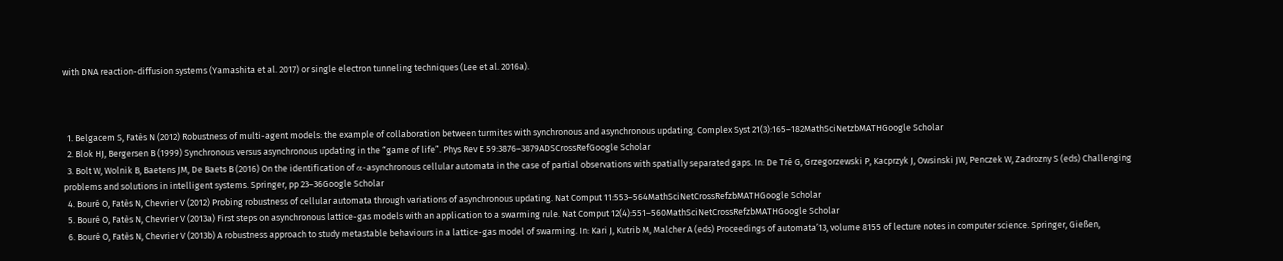with DNA reaction-diffusion systems (Yamashita et al. 2017) or single electron tunneling techniques (Lee et al. 2016a).



  1. Belgacem S, Fatès N (2012) Robustness of multi-agent models: the example of collaboration between turmites with synchronous and asynchronous updating. Complex Syst 21(3):165–182MathSciNetzbMATHGoogle Scholar
  2. Blok HJ, Bergersen B (1999) Synchronous versus asynchronous updating in the “game of life”. Phys Rev E 59:3876–3879ADSCrossRefGoogle Scholar
  3. Bolt W, Wolnik B, Baetens JM, De Baets B (2016) On the identification of α-asynchronous cellular automata in the case of partial observations with spatially separated gaps. In: De Tré G, Grzegorzewski P, Kacprzyk J, Owsinski JW, Penczek W, Zadrozny S (eds) Challenging problems and solutions in intelligent systems. Springer, pp 23–36Google Scholar
  4. Bouré O, Fatès N, Chevrier V (2012) Probing robustness of cellular automata through variations of asynchronous updating. Nat Comput 11:553–564MathSciNetCrossRefzbMATHGoogle Scholar
  5. Bouré O, Fatès N, Chevrier V (2013a) First steps on asynchronous lattice-gas models with an application to a swarming rule. Nat Comput 12(4):551–560MathSciNetCrossRefzbMATHGoogle Scholar
  6. Bouré O, Fatès N, Chevrier V (2013b) A robustness approach to study metastable behaviours in a lattice-gas model of swarming. In: Kari J, Kutrib M, Malcher A (eds) Proceedings of automata’13, volume 8155 of lecture notes in computer science. Springer, Gießen,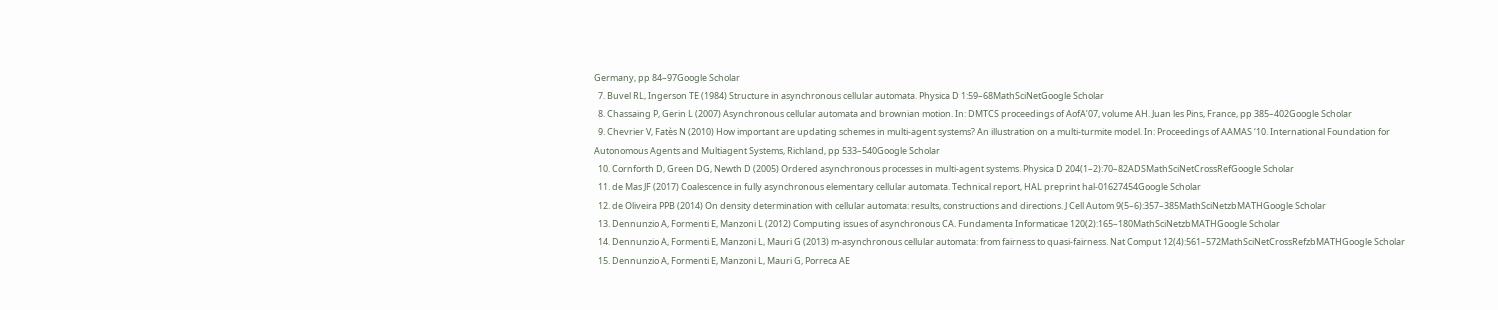Germany, pp 84–97Google Scholar
  7. Buvel RL, Ingerson TE (1984) Structure in asynchronous cellular automata. Physica D 1:59–68MathSciNetGoogle Scholar
  8. Chassaing P, Gerin L (2007) Asynchronous cellular automata and brownian motion. In: DMTCS proceedings of AofA’07, volume AH. Juan les Pins, France, pp 385–402Google Scholar
  9. Chevrier V, Fatès N (2010) How important are updating schemes in multi-agent systems? An illustration on a multi-turmite model. In: Proceedings of AAMAS ‘10. International Foundation for Autonomous Agents and Multiagent Systems, Richland, pp 533–540Google Scholar
  10. Cornforth D, Green DG, Newth D (2005) Ordered asynchronous processes in multi-agent systems. Physica D 204(1–2):70–82ADSMathSciNetCrossRefGoogle Scholar
  11. de Mas JF (2017) Coalescence in fully asynchronous elementary cellular automata. Technical report, HAL preprint hal-01627454Google Scholar
  12. de Oliveira PPB (2014) On density determination with cellular automata: results, constructions and directions. J Cell Autom 9(5–6):357–385MathSciNetzbMATHGoogle Scholar
  13. Dennunzio A, Formenti E, Manzoni L (2012) Computing issues of asynchronous CA. Fundamenta Informaticae 120(2):165–180MathSciNetzbMATHGoogle Scholar
  14. Dennunzio A, Formenti E, Manzoni L, Mauri G (2013) m-asynchronous cellular automata: from fairness to quasi-fairness. Nat Comput 12(4):561–572MathSciNetCrossRefzbMATHGoogle Scholar
  15. Dennunzio A, Formenti E, Manzoni L, Mauri G, Porreca AE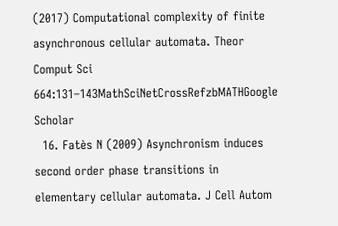(2017) Computational complexity of finite asynchronous cellular automata. Theor Comput Sci 664:131–143MathSciNetCrossRefzbMATHGoogle Scholar
  16. Fatès N (2009) Asynchronism induces second order phase transitions in elementary cellular automata. J Cell Autom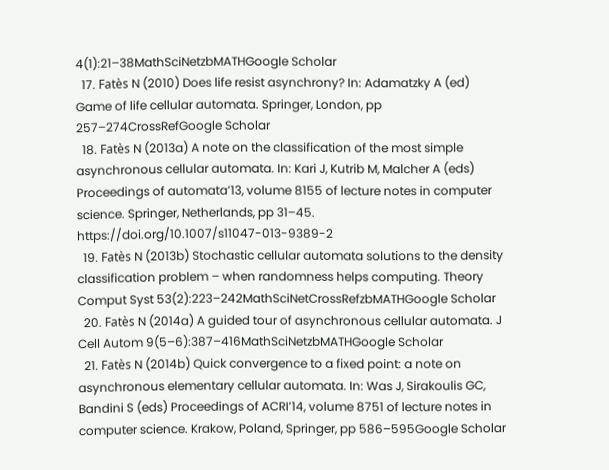4(1):21–38MathSciNetzbMATHGoogle Scholar
  17. Fatès N (2010) Does life resist asynchrony? In: Adamatzky A (ed) Game of life cellular automata. Springer, London, pp 257–274CrossRefGoogle Scholar
  18. Fatès N (2013a) A note on the classification of the most simple asynchronous cellular automata. In: Kari J, Kutrib M, Malcher A (eds) Proceedings of automata’13, volume 8155 of lecture notes in computer science. Springer, Netherlands, pp 31–45.  https://doi.org/10.1007/s11047-013-9389-2
  19. Fatès N (2013b) Stochastic cellular automata solutions to the density classification problem – when randomness helps computing. Theory Comput Syst 53(2):223–242MathSciNetCrossRefzbMATHGoogle Scholar
  20. Fatès N (2014a) A guided tour of asynchronous cellular automata. J Cell Autom 9(5–6):387–416MathSciNetzbMATHGoogle Scholar
  21. Fatès N (2014b) Quick convergence to a fixed point: a note on asynchronous elementary cellular automata. In: Was J, Sirakoulis GC, Bandini S (eds) Proceedings of ACRI’14, volume 8751 of lecture notes in computer science. Krakow, Poland, Springer, pp 586–595Google Scholar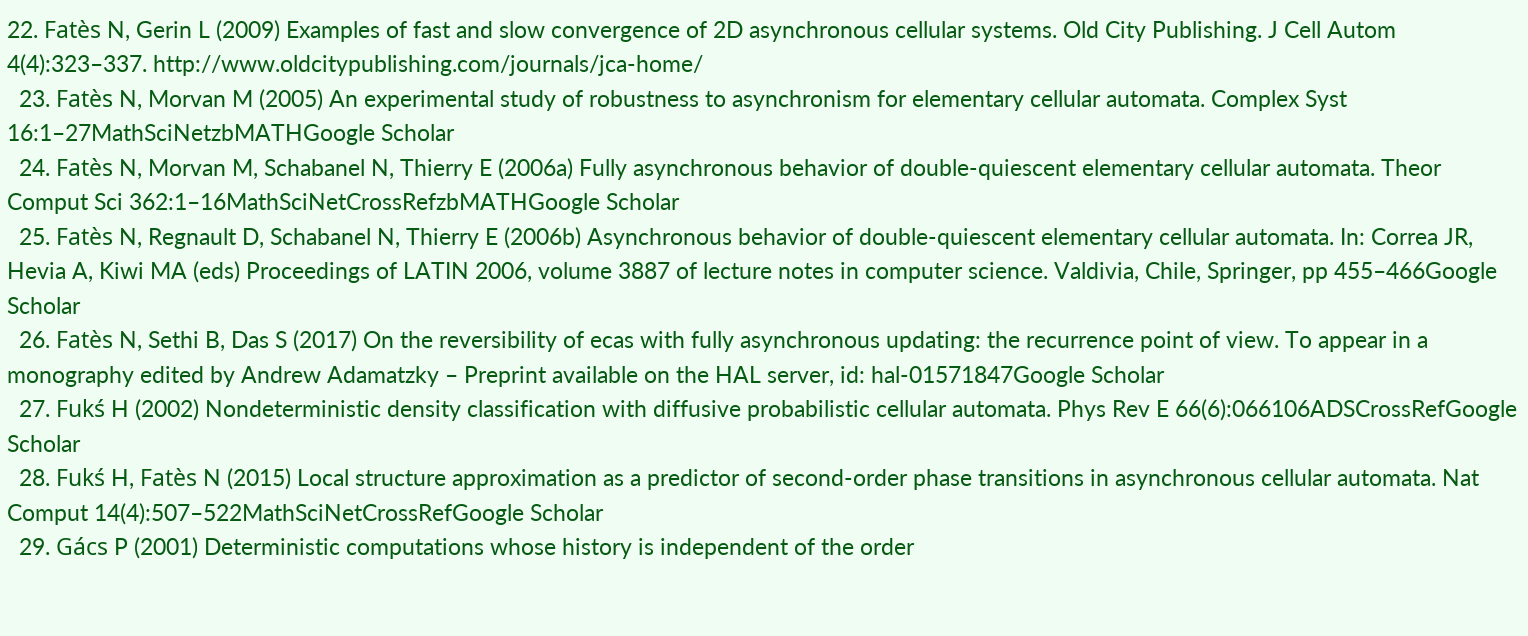22. Fatès N, Gerin L (2009) Examples of fast and slow convergence of 2D asynchronous cellular systems. Old City Publishing. J Cell Autom 4(4):323–337. http://www.oldcitypublishing.com/journals/jca-home/
  23. Fatès N, Morvan M (2005) An experimental study of robustness to asynchronism for elementary cellular automata. Complex Syst 16:1–27MathSciNetzbMATHGoogle Scholar
  24. Fatès N, Morvan M, Schabanel N, Thierry E (2006a) Fully asynchronous behavior of double-quiescent elementary cellular automata. Theor Comput Sci 362:1–16MathSciNetCrossRefzbMATHGoogle Scholar
  25. Fatès N, Regnault D, Schabanel N, Thierry E (2006b) Asynchronous behavior of double-quiescent elementary cellular automata. In: Correa JR, Hevia A, Kiwi MA (eds) Proceedings of LATIN 2006, volume 3887 of lecture notes in computer science. Valdivia, Chile, Springer, pp 455–466Google Scholar
  26. Fatès N, Sethi B, Das S (2017) On the reversibility of ecas with fully asynchronous updating: the recurrence point of view. To appear in a monography edited by Andrew Adamatzky – Preprint available on the HAL server, id: hal-01571847Google Scholar
  27. Fukś H (2002) Nondeterministic density classification with diffusive probabilistic cellular automata. Phys Rev E 66(6):066106ADSCrossRefGoogle Scholar
  28. Fukś H, Fatès N (2015) Local structure approximation as a predictor of second-order phase transitions in asynchronous cellular automata. Nat Comput 14(4):507–522MathSciNetCrossRefGoogle Scholar
  29. Gács P (2001) Deterministic computations whose history is independent of the order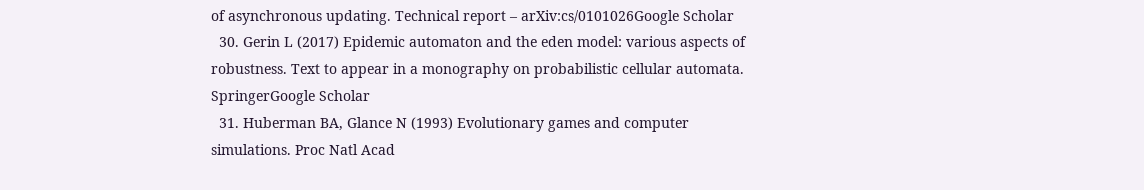of asynchronous updating. Technical report – arXiv:cs/0101026Google Scholar
  30. Gerin L (2017) Epidemic automaton and the eden model: various aspects of robustness. Text to appear in a monography on probabilistic cellular automata. SpringerGoogle Scholar
  31. Huberman BA, Glance N (1993) Evolutionary games and computer simulations. Proc Natl Acad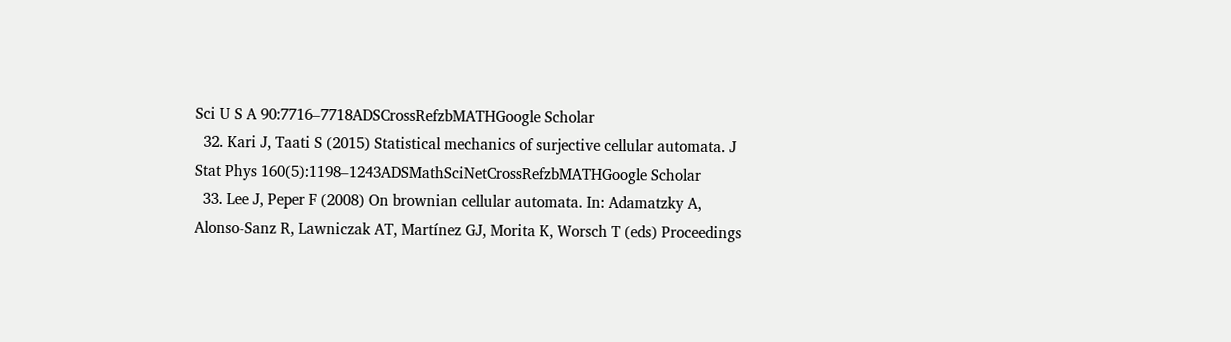Sci U S A 90:7716–7718ADSCrossRefzbMATHGoogle Scholar
  32. Kari J, Taati S (2015) Statistical mechanics of surjective cellular automata. J Stat Phys 160(5):1198–1243ADSMathSciNetCrossRefzbMATHGoogle Scholar
  33. Lee J, Peper F (2008) On brownian cellular automata. In: Adamatzky A, Alonso-Sanz R, Lawniczak AT, Martínez GJ, Morita K, Worsch T (eds) Proceedings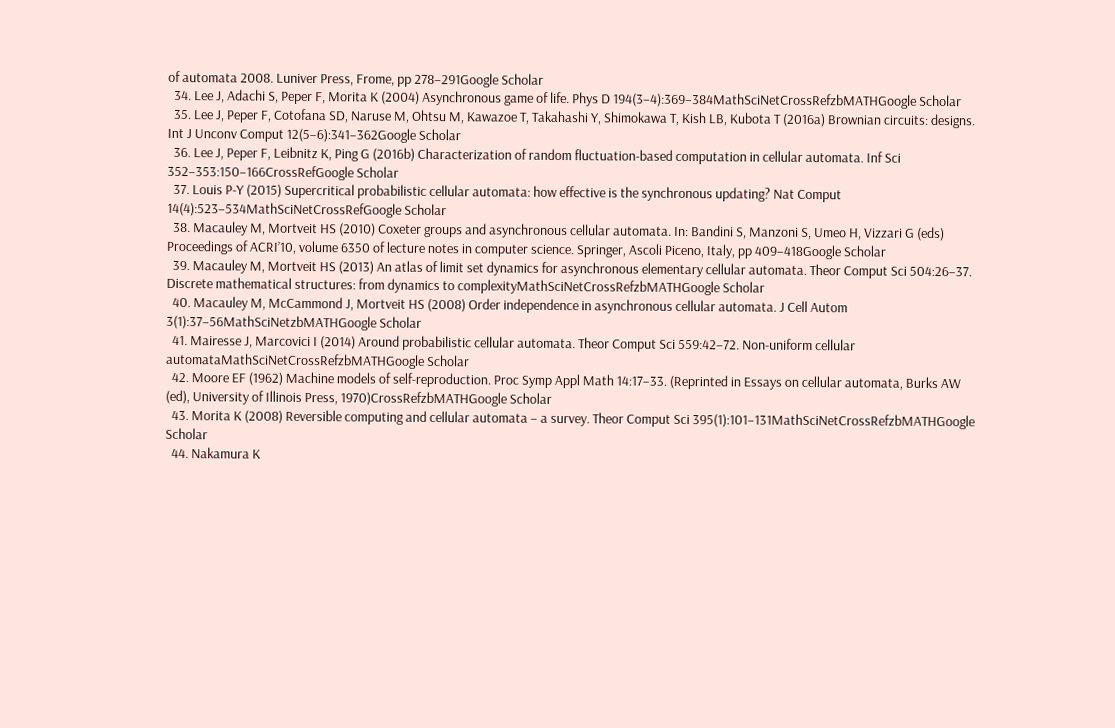of automata 2008. Luniver Press, Frome, pp 278–291Google Scholar
  34. Lee J, Adachi S, Peper F, Morita K (2004) Asynchronous game of life. Phys D 194(3–4):369–384MathSciNetCrossRefzbMATHGoogle Scholar
  35. Lee J, Peper F, Cotofana SD, Naruse M, Ohtsu M, Kawazoe T, Takahashi Y, Shimokawa T, Kish LB, Kubota T (2016a) Brownian circuits: designs. Int J Unconv Comput 12(5–6):341–362Google Scholar
  36. Lee J, Peper F, Leibnitz K, Ping G (2016b) Characterization of random fluctuation-based computation in cellular automata. Inf Sci 352–353:150–166CrossRefGoogle Scholar
  37. Louis P-Y (2015) Supercritical probabilistic cellular automata: how effective is the synchronous updating? Nat Comput 14(4):523–534MathSciNetCrossRefGoogle Scholar
  38. Macauley M, Mortveit HS (2010) Coxeter groups and asynchronous cellular automata. In: Bandini S, Manzoni S, Umeo H, Vizzari G (eds) Proceedings of ACRI’10, volume 6350 of lecture notes in computer science. Springer, Ascoli Piceno, Italy, pp 409–418Google Scholar
  39. Macauley M, Mortveit HS (2013) An atlas of limit set dynamics for asynchronous elementary cellular automata. Theor Comput Sci 504:26–37. Discrete mathematical structures: from dynamics to complexityMathSciNetCrossRefzbMATHGoogle Scholar
  40. Macauley M, McCammond J, Mortveit HS (2008) Order independence in asynchronous cellular automata. J Cell Autom 3(1):37–56MathSciNetzbMATHGoogle Scholar
  41. Mairesse J, Marcovici I (2014) Around probabilistic cellular automata. Theor Comput Sci 559:42–72. Non-uniform cellular automataMathSciNetCrossRefzbMATHGoogle Scholar
  42. Moore EF (1962) Machine models of self-reproduction. Proc Symp Appl Math 14:17–33. (Reprinted in Essays on cellular automata, Burks AW (ed), University of Illinois Press, 1970)CrossRefzbMATHGoogle Scholar
  43. Morita K (2008) Reversible computing and cellular automata – a survey. Theor Comput Sci 395(1):101–131MathSciNetCrossRefzbMATHGoogle Scholar
  44. Nakamura K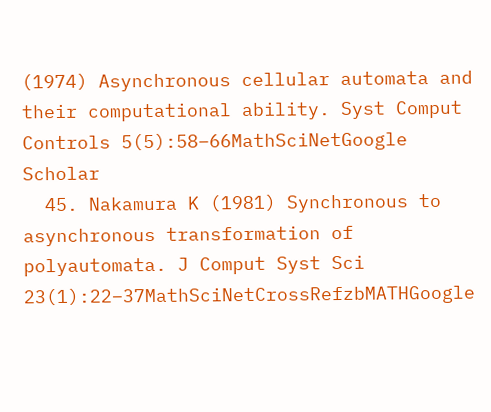(1974) Asynchronous cellular automata and their computational ability. Syst Comput Controls 5(5):58–66MathSciNetGoogle Scholar
  45. Nakamura K (1981) Synchronous to asynchronous transformation of polyautomata. J Comput Syst Sci 23(1):22–37MathSciNetCrossRefzbMATHGoogle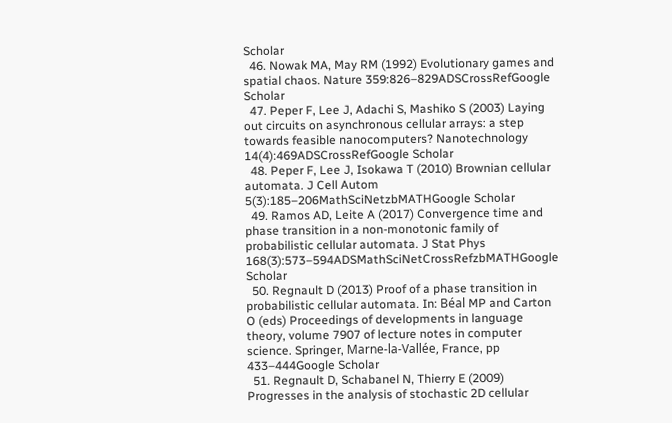Scholar
  46. Nowak MA, May RM (1992) Evolutionary games and spatial chaos. Nature 359:826–829ADSCrossRefGoogle Scholar
  47. Peper F, Lee J, Adachi S, Mashiko S (2003) Laying out circuits on asynchronous cellular arrays: a step towards feasible nanocomputers? Nanotechnology 14(4):469ADSCrossRefGoogle Scholar
  48. Peper F, Lee J, Isokawa T (2010) Brownian cellular automata. J Cell Autom 5(3):185–206MathSciNetzbMATHGoogle Scholar
  49. Ramos AD, Leite A (2017) Convergence time and phase transition in a non-monotonic family of probabilistic cellular automata. J Stat Phys 168(3):573–594ADSMathSciNetCrossRefzbMATHGoogle Scholar
  50. Regnault D (2013) Proof of a phase transition in probabilistic cellular automata. In: Béal MP and Carton O (eds) Proceedings of developments in language theory, volume 7907 of lecture notes in computer science. Springer, Marne-la-Vallée, France, pp 433–444Google Scholar
  51. Regnault D, Schabanel N, Thierry E (2009) Progresses in the analysis of stochastic 2D cellular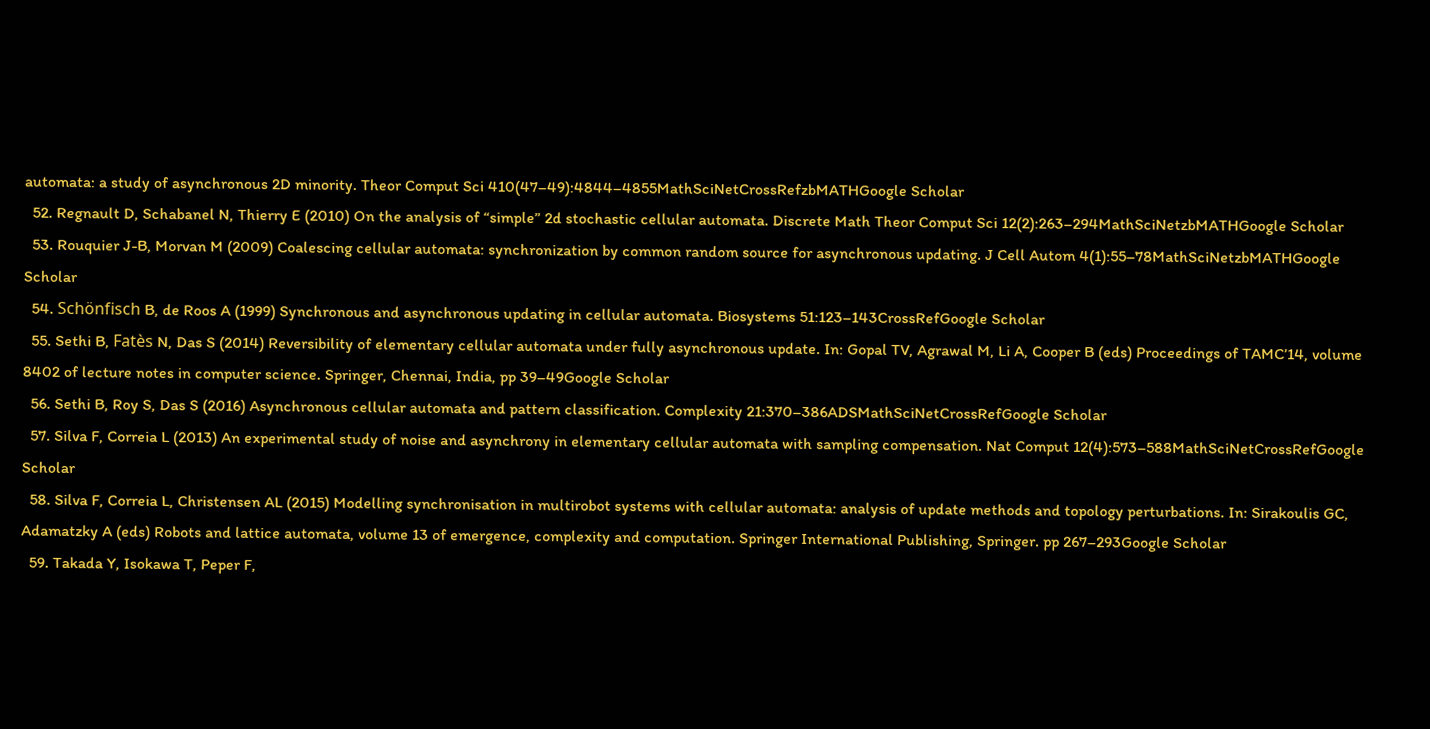automata: a study of asynchronous 2D minority. Theor Comput Sci 410(47–49):4844–4855MathSciNetCrossRefzbMATHGoogle Scholar
  52. Regnault D, Schabanel N, Thierry E (2010) On the analysis of “simple” 2d stochastic cellular automata. Discrete Math Theor Comput Sci 12(2):263–294MathSciNetzbMATHGoogle Scholar
  53. Rouquier J-B, Morvan M (2009) Coalescing cellular automata: synchronization by common random source for asynchronous updating. J Cell Autom 4(1):55–78MathSciNetzbMATHGoogle Scholar
  54. Schönfisch B, de Roos A (1999) Synchronous and asynchronous updating in cellular automata. Biosystems 51:123–143CrossRefGoogle Scholar
  55. Sethi B, Fatès N, Das S (2014) Reversibility of elementary cellular automata under fully asynchronous update. In: Gopal TV, Agrawal M, Li A, Cooper B (eds) Proceedings of TAMC’14, volume 8402 of lecture notes in computer science. Springer, Chennai, India, pp 39–49Google Scholar
  56. Sethi B, Roy S, Das S (2016) Asynchronous cellular automata and pattern classification. Complexity 21:370–386ADSMathSciNetCrossRefGoogle Scholar
  57. Silva F, Correia L (2013) An experimental study of noise and asynchrony in elementary cellular automata with sampling compensation. Nat Comput 12(4):573–588MathSciNetCrossRefGoogle Scholar
  58. Silva F, Correia L, Christensen AL (2015) Modelling synchronisation in multirobot systems with cellular automata: analysis of update methods and topology perturbations. In: Sirakoulis GC, Adamatzky A (eds) Robots and lattice automata, volume 13 of emergence, complexity and computation. Springer International Publishing, Springer. pp 267–293Google Scholar
  59. Takada Y, Isokawa T, Peper F,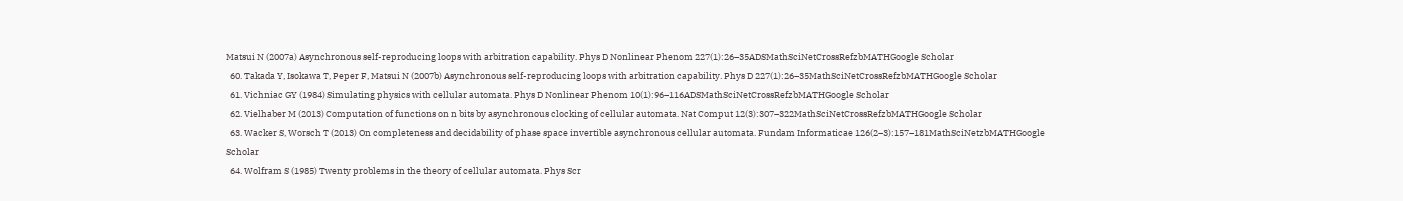Matsui N (2007a) Asynchronous self-reproducing loops with arbitration capability. Phys D Nonlinear Phenom 227(1):26–35ADSMathSciNetCrossRefzbMATHGoogle Scholar
  60. Takada Y, Isokawa T, Peper F, Matsui N (2007b) Asynchronous self-reproducing loops with arbitration capability. Phys D 227(1):26–35MathSciNetCrossRefzbMATHGoogle Scholar
  61. Vichniac GY (1984) Simulating physics with cellular automata. Phys D Nonlinear Phenom 10(1):96–116ADSMathSciNetCrossRefzbMATHGoogle Scholar
  62. Vielhaber M (2013) Computation of functions on n bits by asynchronous clocking of cellular automata. Nat Comput 12(3):307–322MathSciNetCrossRefzbMATHGoogle Scholar
  63. Wacker S, Worsch T (2013) On completeness and decidability of phase space invertible asynchronous cellular automata. Fundam Informaticae 126(2–3):157–181MathSciNetzbMATHGoogle Scholar
  64. Wolfram S (1985) Twenty problems in the theory of cellular automata. Phys Scr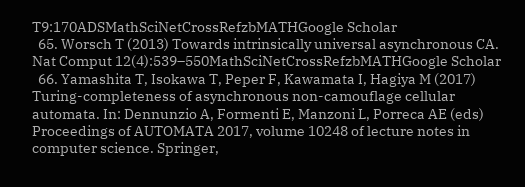T9:170ADSMathSciNetCrossRefzbMATHGoogle Scholar
  65. Worsch T (2013) Towards intrinsically universal asynchronous CA. Nat Comput 12(4):539–550MathSciNetCrossRefzbMATHGoogle Scholar
  66. Yamashita T, Isokawa T, Peper F, Kawamata I, Hagiya M (2017) Turing-completeness of asynchronous non-camouflage cellular automata. In: Dennunzio A, Formenti E, Manzoni L, Porreca AE (eds) Proceedings of AUTOMATA 2017, volume 10248 of lecture notes in computer science. Springer,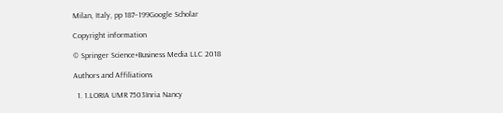Milan, Italy, pp 187–199Google Scholar

Copyright information

© Springer Science+Business Media LLC 2018

Authors and Affiliations

  1. 1.LORIA UMR 7503Inria Nancy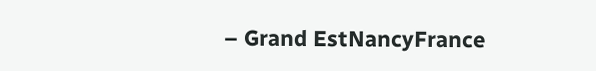– Grand EstNancyFrance